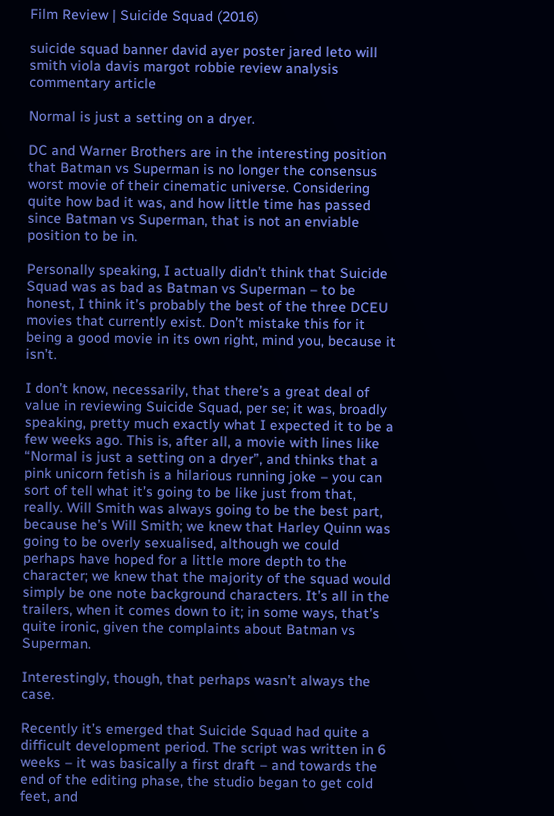Film Review | Suicide Squad (2016)

suicide squad banner david ayer poster jared leto will smith viola davis margot robbie review analysis commentary article

Normal is just a setting on a dryer.

DC and Warner Brothers are in the interesting position that Batman vs Superman is no longer the consensus worst movie of their cinematic universe. Considering quite how bad it was, and how little time has passed since Batman vs Superman, that is not an enviable position to be in.

Personally speaking, I actually didn’t think that Suicide Squad was as bad as Batman vs Superman – to be honest, I think it’s probably the best of the three DCEU movies that currently exist. Don’t mistake this for it being a good movie in its own right, mind you, because it isn’t.

I don’t know, necessarily, that there’s a great deal of value in reviewing Suicide Squad, per se; it was, broadly speaking, pretty much exactly what I expected it to be a few weeks ago. This is, after all, a movie with lines like “Normal is just a setting on a dryer”, and thinks that a pink unicorn fetish is a hilarious running joke – you can sort of tell what it’s going to be like just from that, really. Will Smith was always going to be the best part, because he’s Will Smith; we knew that Harley Quinn was going to be overly sexualised, although we could perhaps have hoped for a little more depth to the character; we knew that the majority of the squad would simply be one note background characters. It’s all in the trailers, when it comes down to it; in some ways, that’s quite ironic, given the complaints about Batman vs Superman.

Interestingly, though, that perhaps wasn’t always the case.

Recently it’s emerged that Suicide Squad had quite a difficult development period. The script was written in 6 weeks – it was basically a first draft – and towards the end of the editing phase, the studio began to get cold feet, and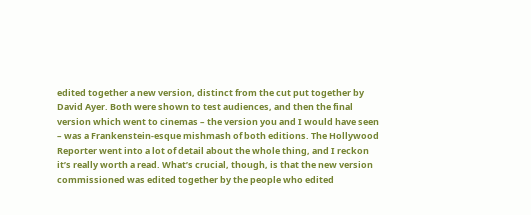edited together a new version, distinct from the cut put together by David Ayer. Both were shown to test audiences, and then the final version which went to cinemas – the version you and I would have seen – was a Frankenstein-esque mishmash of both editions. The Hollywood Reporter went into a lot of detail about the whole thing, and I reckon it’s really worth a read. What’s crucial, though, is that the new version commissioned was edited together by the people who edited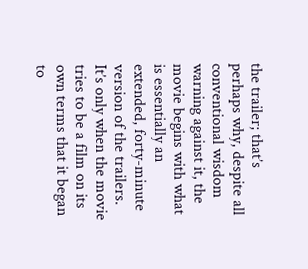the trailer; that’s perhaps why, despite all conventional wisdom warning against it, the movie begins with what is essentially an extended, forty-minute version of the trailers. It’s only when the movie tries to be a film on its own terms that it began to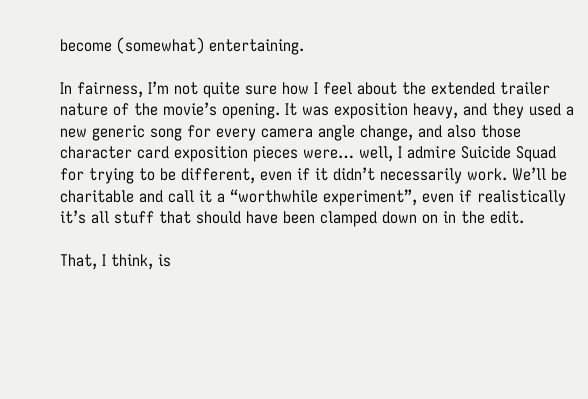become (somewhat) entertaining.

In fairness, I’m not quite sure how I feel about the extended trailer nature of the movie’s opening. It was exposition heavy, and they used a new generic song for every camera angle change, and also those character card exposition pieces were… well, I admire Suicide Squad for trying to be different, even if it didn’t necessarily work. We’ll be charitable and call it a “worthwhile experiment”, even if realistically it’s all stuff that should have been clamped down on in the edit.

That, I think, is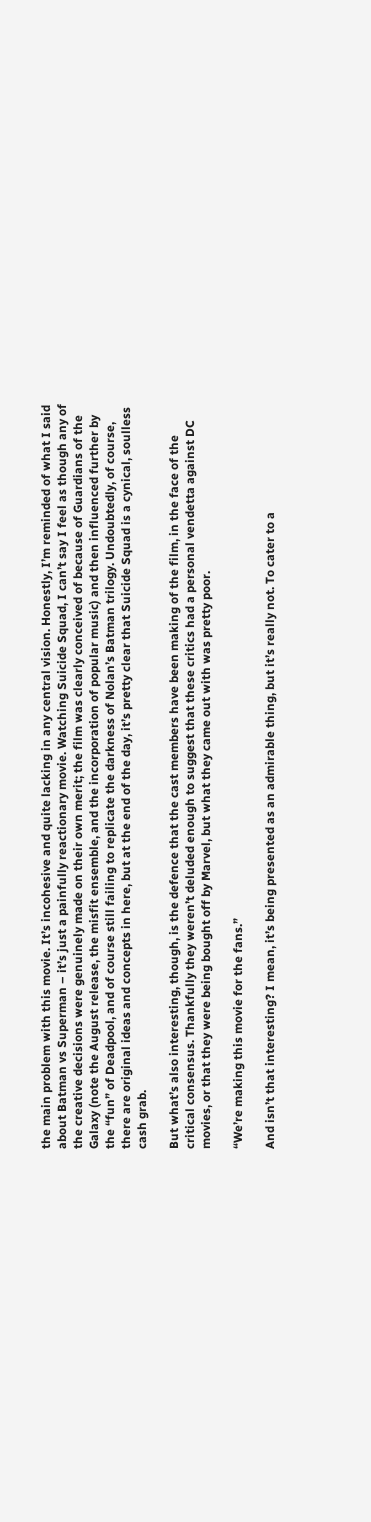the main problem with this movie. It’s incohesive and quite lacking in any central vision. Honestly, I’m reminded of what I said about Batman vs Superman – it’s just a painfully reactionary movie. Watching Suicide Squad, I can’t say I feel as though any of the creative decisions were genuinely made on their own merit; the film was clearly conceived of because of Guardians of the Galaxy (note the August release, the misfit ensemble, and the incorporation of popular music) and then influenced further by the “fun” of Deadpool, and of course still failing to replicate the darkness of Nolan’s Batman trilogy. Undoubtedly, of course, there are original ideas and concepts in here, but at the end of the day, it’s pretty clear that Suicide Squad is a cynical, soulless cash grab.

But what’s also interesting, though, is the defence that the cast members have been making of the film, in the face of the critical consensus. Thankfully they weren’t deluded enough to suggest that these critics had a personal vendetta against DC movies, or that they were being bought off by Marvel, but what they came out with was pretty poor.

“We’re making this movie for the fans.”

And isn’t that interesting? I mean, it’s being presented as an admirable thing, but it’s really not. To cater to a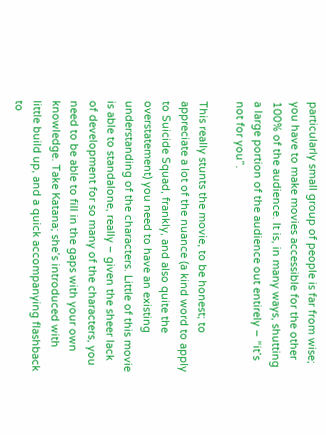particularly small group of people is far from wise; you have to make movies accessible for the other 100% of the audience. It is, in many ways, shutting a large portion of the audience out entirely – “it’s not for you”.

This really stunts the movie, to be honest; to appreciate a lot of the nuance (a kind word to apply to Suicide Squad, frankly, and also quite the overstatement) you need to have an existing understanding of the characters. Little of this movie is able to standalone, really – given the sheer lack of development for so many of the characters, you need to be able to fill in the gaps with your own knowledge. Take Katana; she’s introduced with little build up, and a quick accompanying flashback to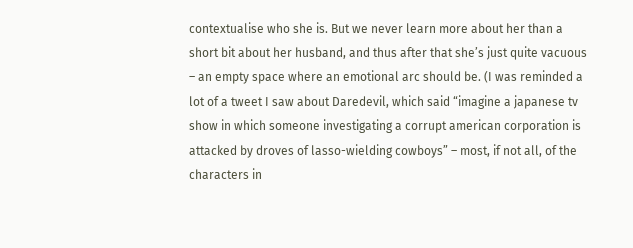contextualise who she is. But we never learn more about her than a short bit about her husband, and thus after that she’s just quite vacuous – an empty space where an emotional arc should be. (I was reminded a lot of a tweet I saw about Daredevil, which said “imagine a japanese tv show in which someone investigating a corrupt american corporation is attacked by droves of lasso-wielding cowboys” – most, if not all, of the characters in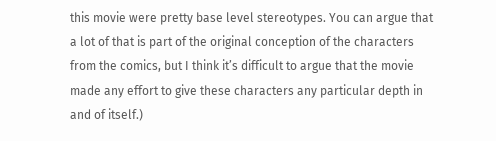this movie were pretty base level stereotypes. You can argue that a lot of that is part of the original conception of the characters from the comics, but I think it’s difficult to argue that the movie made any effort to give these characters any particular depth in and of itself.)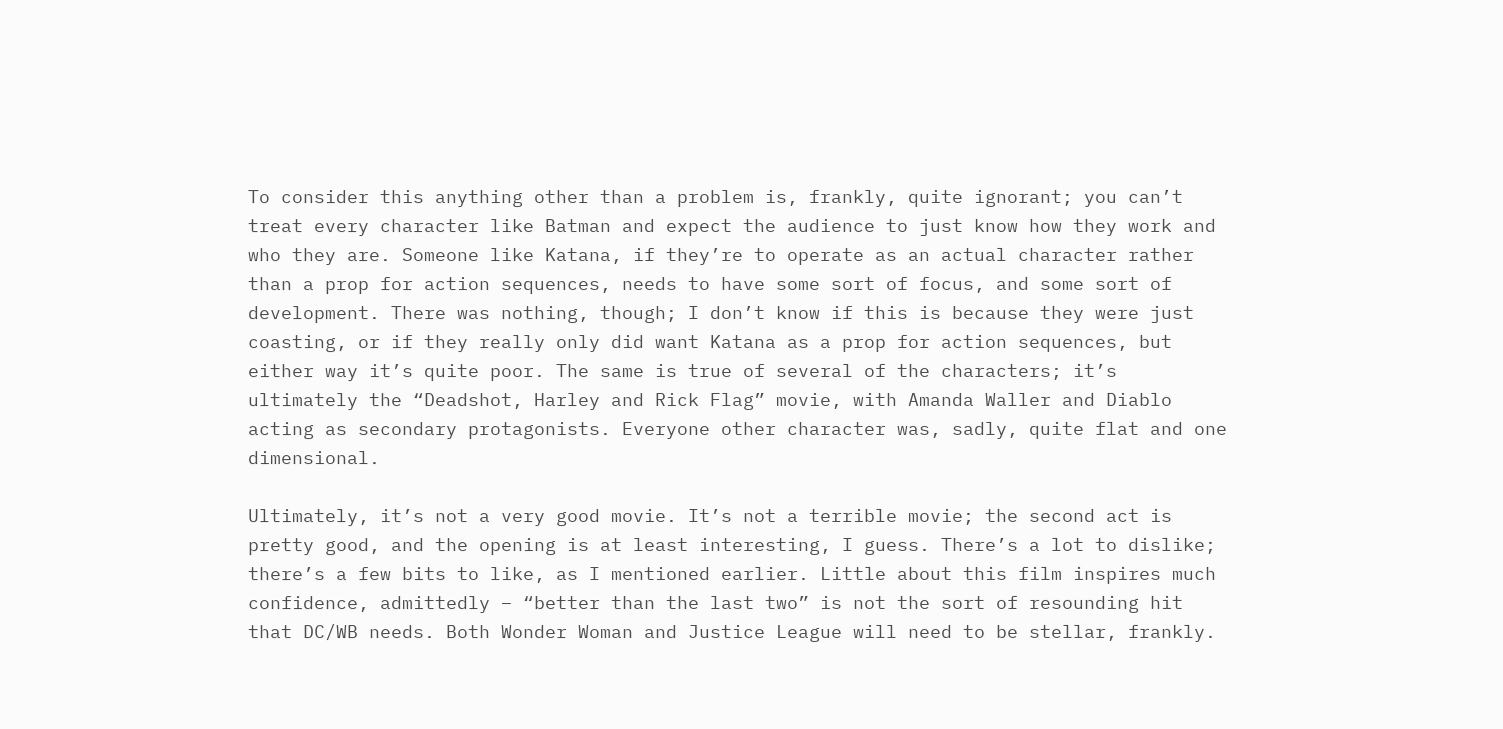To consider this anything other than a problem is, frankly, quite ignorant; you can’t treat every character like Batman and expect the audience to just know how they work and who they are. Someone like Katana, if they’re to operate as an actual character rather than a prop for action sequences, needs to have some sort of focus, and some sort of development. There was nothing, though; I don’t know if this is because they were just coasting, or if they really only did want Katana as a prop for action sequences, but either way it’s quite poor. The same is true of several of the characters; it’s ultimately the “Deadshot, Harley and Rick Flag” movie, with Amanda Waller and Diablo acting as secondary protagonists. Everyone other character was, sadly, quite flat and one dimensional.

Ultimately, it’s not a very good movie. It’s not a terrible movie; the second act is pretty good, and the opening is at least interesting, I guess. There’s a lot to dislike; there’s a few bits to like, as I mentioned earlier. Little about this film inspires much confidence, admittedly – “better than the last two” is not the sort of resounding hit that DC/WB needs. Both Wonder Woman and Justice League will need to be stellar, frankly.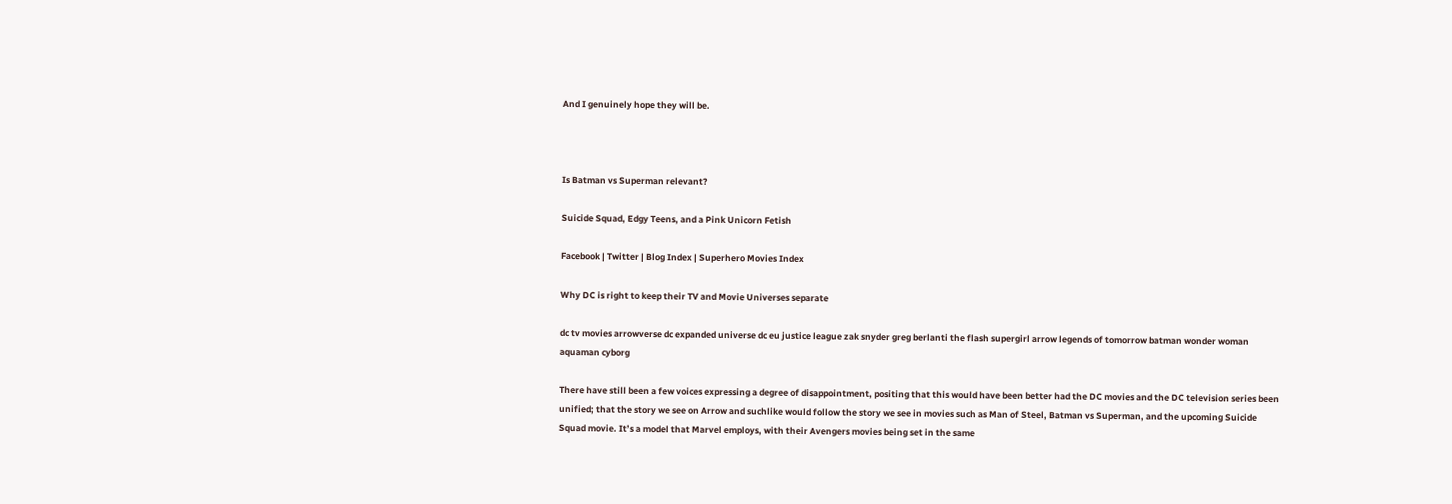And I genuinely hope they will be.



Is Batman vs Superman relevant?

Suicide Squad, Edgy Teens, and a Pink Unicorn Fetish

Facebook | Twitter | Blog Index | Superhero Movies Index

Why DC is right to keep their TV and Movie Universes separate

dc tv movies arrowverse dc expanded universe dc eu justice league zak snyder greg berlanti the flash supergirl arrow legends of tomorrow batman wonder woman aquaman cyborg

There have still been a few voices expressing a degree of disappointment, positing that this would have been better had the DC movies and the DC television series been unified; that the story we see on Arrow and suchlike would follow the story we see in movies such as Man of Steel, Batman vs Superman, and the upcoming Suicide Squad movie. It’s a model that Marvel employs, with their Avengers movies being set in the same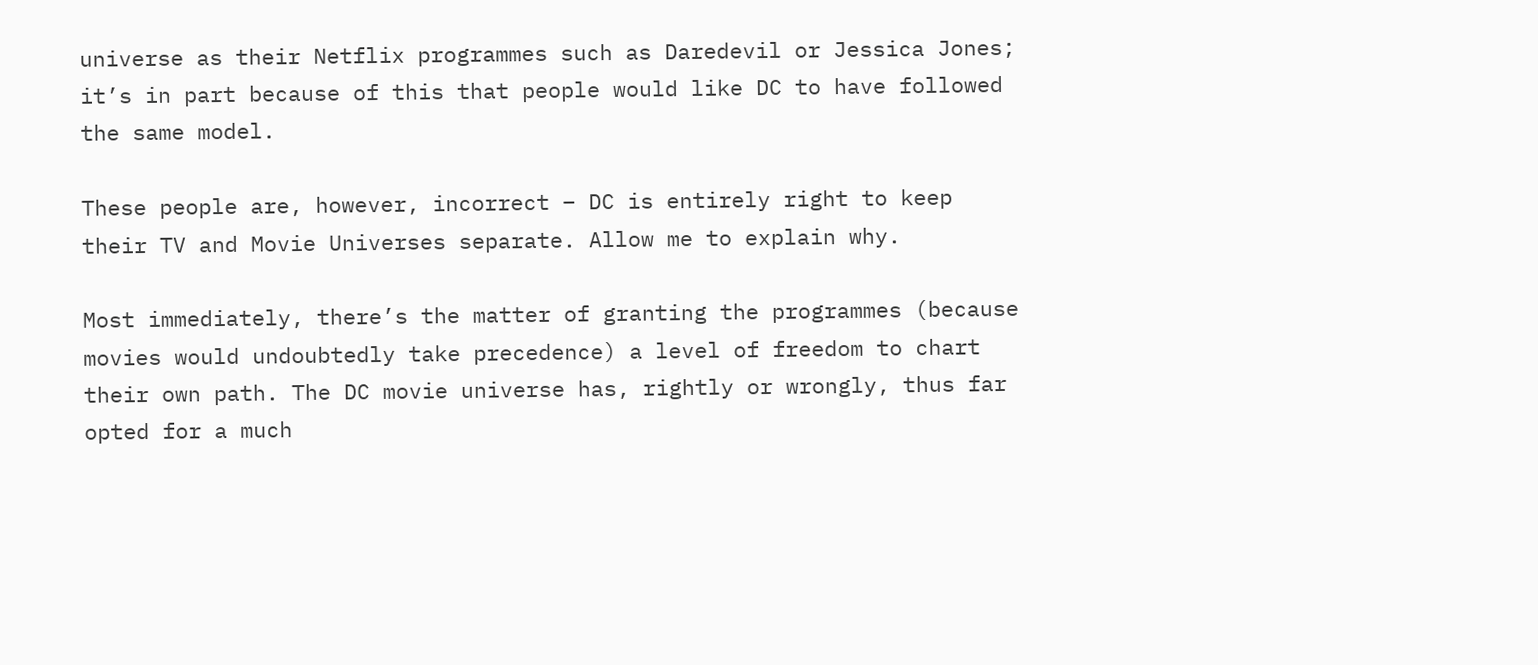universe as their Netflix programmes such as Daredevil or Jessica Jones; it’s in part because of this that people would like DC to have followed the same model.

These people are, however, incorrect – DC is entirely right to keep their TV and Movie Universes separate. Allow me to explain why.

Most immediately, there’s the matter of granting the programmes (because movies would undoubtedly take precedence) a level of freedom to chart their own path. The DC movie universe has, rightly or wrongly, thus far opted for a much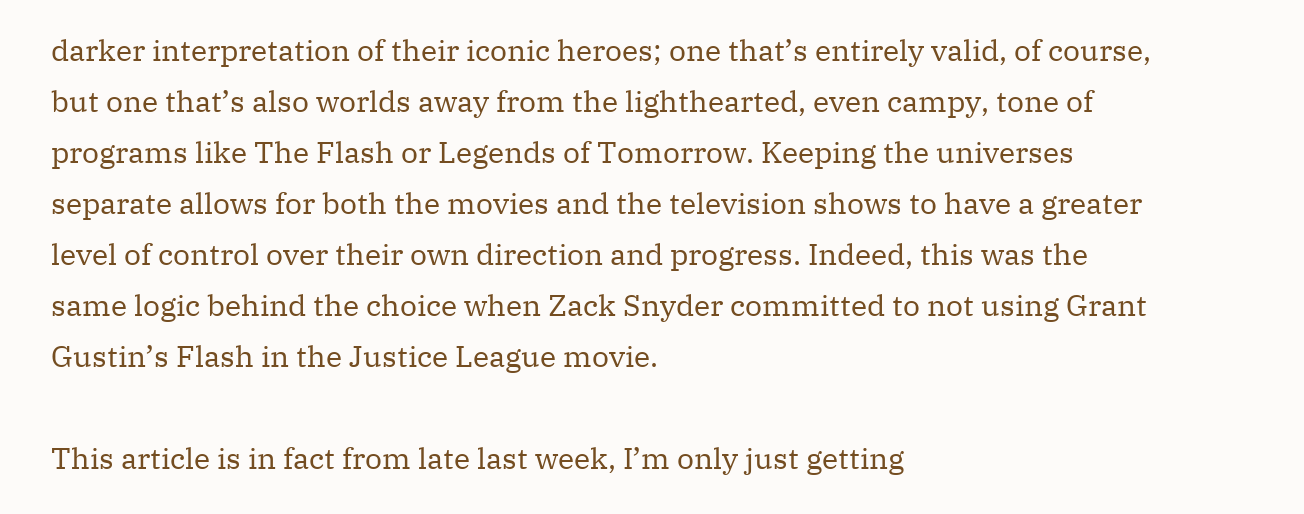darker interpretation of their iconic heroes; one that’s entirely valid, of course, but one that’s also worlds away from the lighthearted, even campy, tone of programs like The Flash or Legends of Tomorrow. Keeping the universes separate allows for both the movies and the television shows to have a greater level of control over their own direction and progress. Indeed, this was the same logic behind the choice when Zack Snyder committed to not using Grant Gustin’s Flash in the Justice League movie.

This article is in fact from late last week, I’m only just getting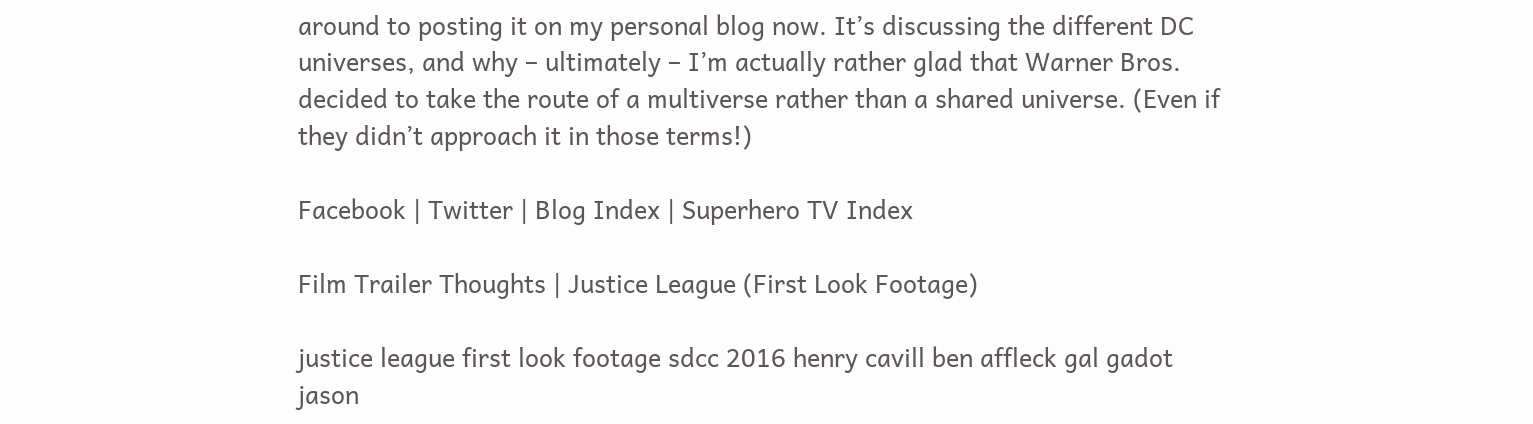around to posting it on my personal blog now. It’s discussing the different DC universes, and why – ultimately – I’m actually rather glad that Warner Bros. decided to take the route of a multiverse rather than a shared universe. (Even if they didn’t approach it in those terms!)

Facebook | Twitter | Blog Index | Superhero TV Index

Film Trailer Thoughts | Justice League (First Look Footage)

justice league first look footage sdcc 2016 henry cavill ben affleck gal gadot jason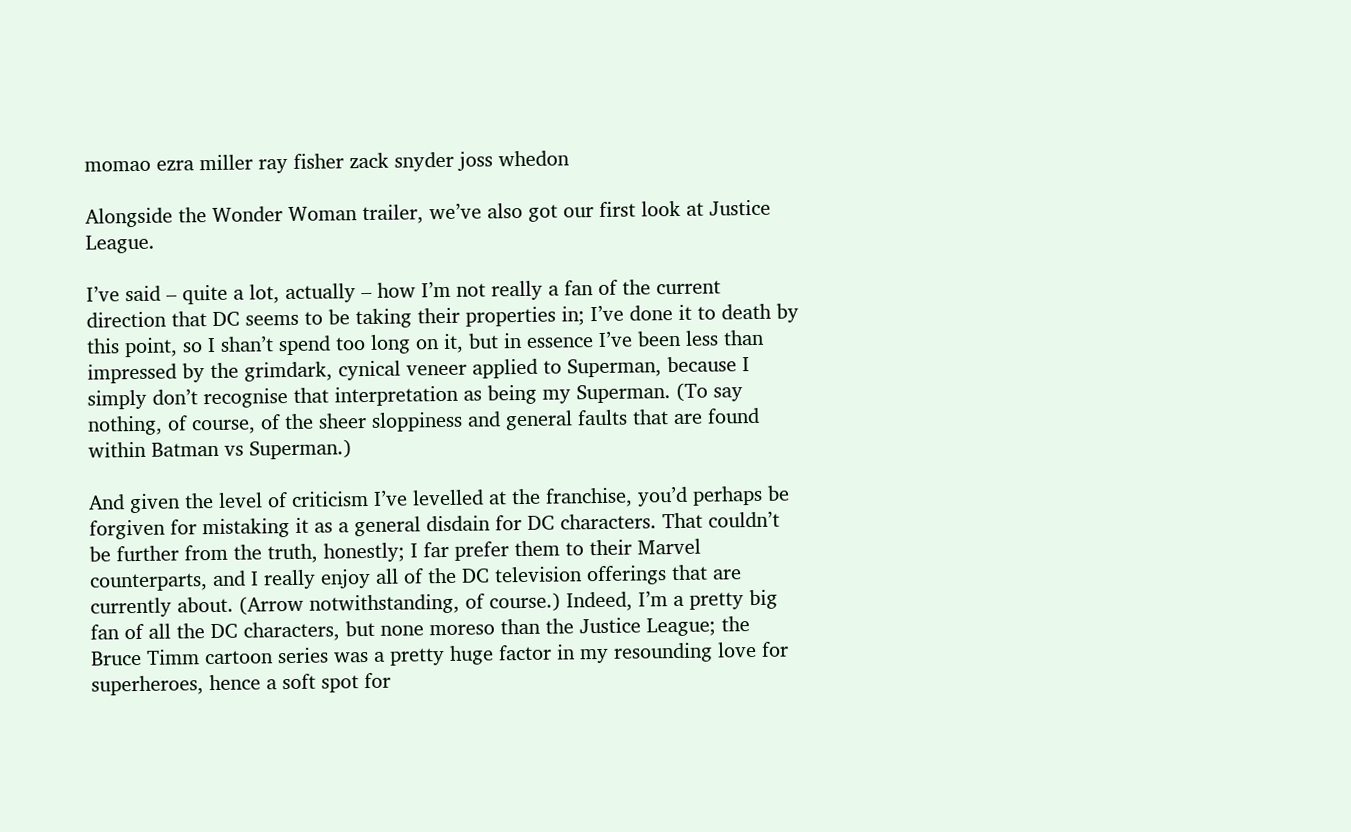momao ezra miller ray fisher zack snyder joss whedon

Alongside the Wonder Woman trailer, we’ve also got our first look at Justice League.

I’ve said – quite a lot, actually – how I’m not really a fan of the current direction that DC seems to be taking their properties in; I’ve done it to death by this point, so I shan’t spend too long on it, but in essence I’ve been less than impressed by the grimdark, cynical veneer applied to Superman, because I simply don’t recognise that interpretation as being my Superman. (To say nothing, of course, of the sheer sloppiness and general faults that are found within Batman vs Superman.)

And given the level of criticism I’ve levelled at the franchise, you’d perhaps be forgiven for mistaking it as a general disdain for DC characters. That couldn’t be further from the truth, honestly; I far prefer them to their Marvel counterparts, and I really enjoy all of the DC television offerings that are currently about. (Arrow notwithstanding, of course.) Indeed, I’m a pretty big fan of all the DC characters, but none moreso than the Justice League; the Bruce Timm cartoon series was a pretty huge factor in my resounding love for superheroes, hence a soft spot for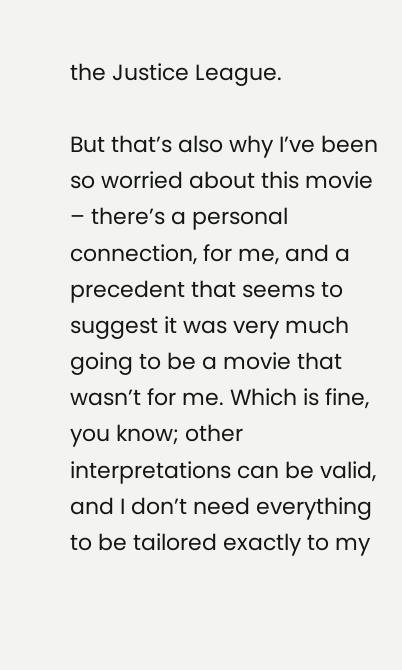the Justice League.

But that’s also why I’ve been so worried about this movie – there’s a personal connection, for me, and a precedent that seems to suggest it was very much going to be a movie that wasn’t for me. Which is fine, you know; other interpretations can be valid, and I don’t need everything to be tailored exactly to my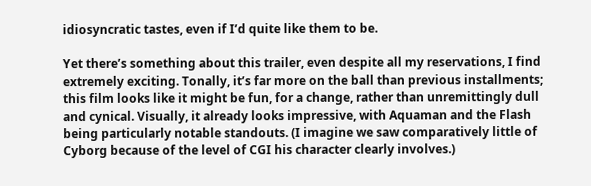idiosyncratic tastes, even if I’d quite like them to be.

Yet there’s something about this trailer, even despite all my reservations, I find extremely exciting. Tonally, it’s far more on the ball than previous installments; this film looks like it might be fun, for a change, rather than unremittingly dull and cynical. Visually, it already looks impressive, with Aquaman and the Flash being particularly notable standouts. (I imagine we saw comparatively little of Cyborg because of the level of CGI his character clearly involves.)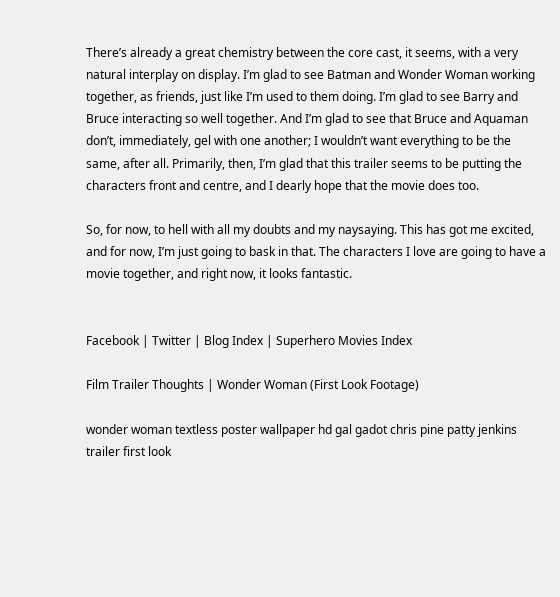There’s already a great chemistry between the core cast, it seems, with a very natural interplay on display. I’m glad to see Batman and Wonder Woman working together, as friends, just like I’m used to them doing. I’m glad to see Barry and Bruce interacting so well together. And I’m glad to see that Bruce and Aquaman don’t, immediately, gel with one another; I wouldn’t want everything to be the same, after all. Primarily, then, I’m glad that this trailer seems to be putting the characters front and centre, and I dearly hope that the movie does too.

So, for now, to hell with all my doubts and my naysaying. This has got me excited, and for now, I’m just going to bask in that. The characters I love are going to have a movie together, and right now, it looks fantastic.


Facebook | Twitter | Blog Index | Superhero Movies Index

Film Trailer Thoughts | Wonder Woman (First Look Footage)

wonder woman textless poster wallpaper hd gal gadot chris pine patty jenkins trailer first look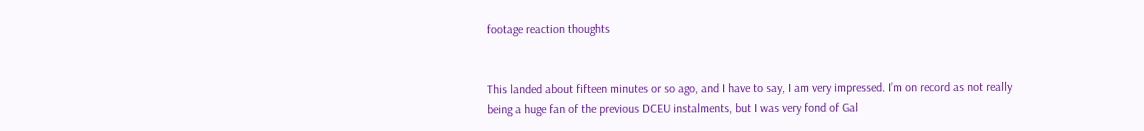footage reaction thoughts


This landed about fifteen minutes or so ago, and I have to say, I am very impressed. I’m on record as not really being a huge fan of the previous DCEU instalments, but I was very fond of Gal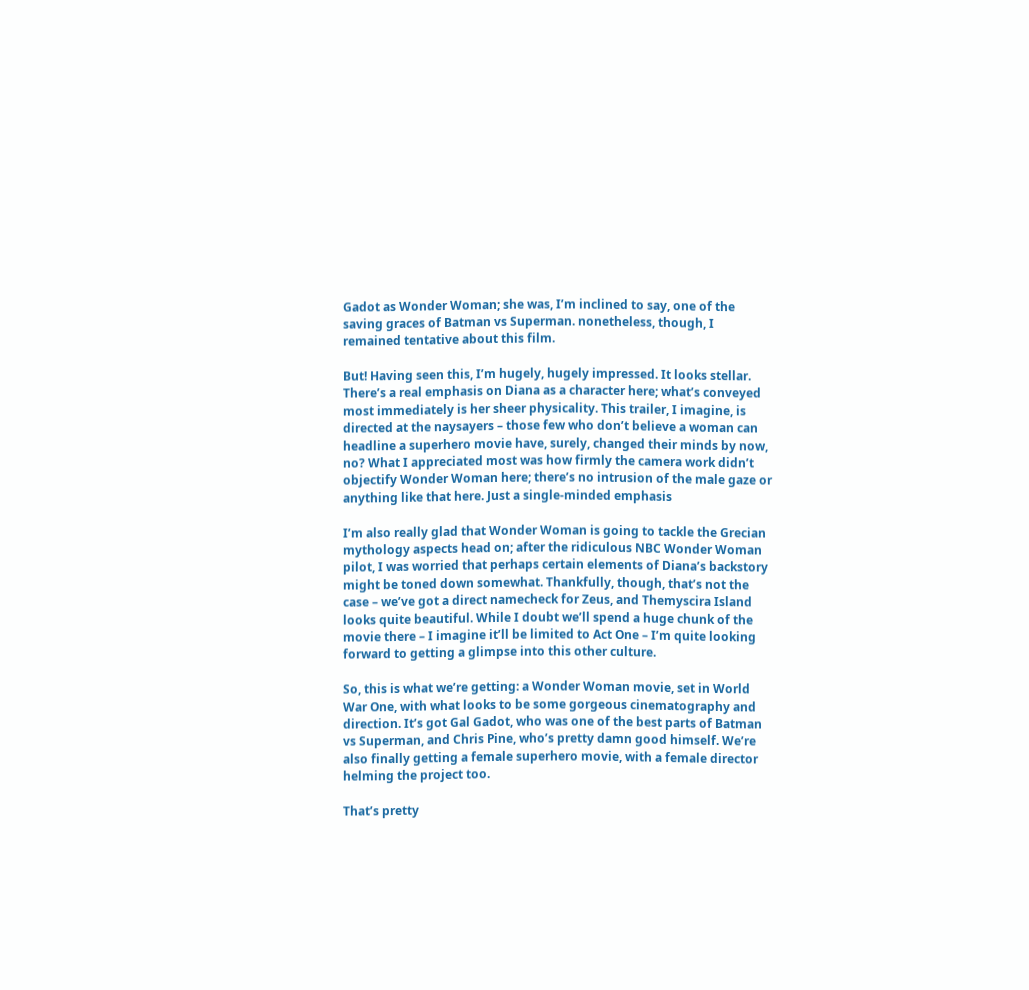Gadot as Wonder Woman; she was, I’m inclined to say, one of the saving graces of Batman vs Superman. nonetheless, though, I remained tentative about this film.

But! Having seen this, I’m hugely, hugely impressed. It looks stellar. There’s a real emphasis on Diana as a character here; what’s conveyed most immediately is her sheer physicality. This trailer, I imagine, is directed at the naysayers – those few who don’t believe a woman can headline a superhero movie have, surely, changed their minds by now, no? What I appreciated most was how firmly the camera work didn’t objectify Wonder Woman here; there’s no intrusion of the male gaze or anything like that here. Just a single-minded emphasis

I’m also really glad that Wonder Woman is going to tackle the Grecian mythology aspects head on; after the ridiculous NBC Wonder Woman pilot, I was worried that perhaps certain elements of Diana’s backstory might be toned down somewhat. Thankfully, though, that’s not the case – we’ve got a direct namecheck for Zeus, and Themyscira Island looks quite beautiful. While I doubt we’ll spend a huge chunk of the movie there – I imagine it’ll be limited to Act One – I’m quite looking forward to getting a glimpse into this other culture.

So, this is what we’re getting: a Wonder Woman movie, set in World War One, with what looks to be some gorgeous cinematography and direction. It’s got Gal Gadot, who was one of the best parts of Batman vs Superman, and Chris Pine, who’s pretty damn good himself. We’re also finally getting a female superhero movie, with a female director helming the project too.

That’s pretty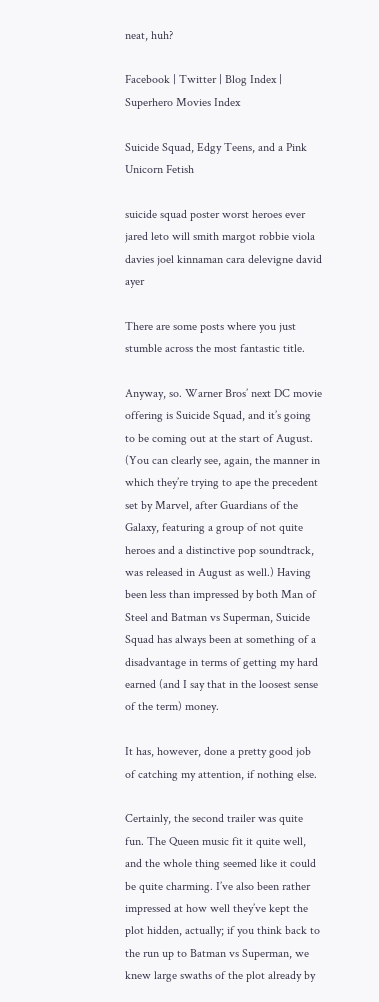neat, huh?

Facebook | Twitter | Blog Index | Superhero Movies Index

Suicide Squad, Edgy Teens, and a Pink Unicorn Fetish

suicide squad poster worst heroes ever jared leto will smith margot robbie viola davies joel kinnaman cara delevigne david ayer

There are some posts where you just stumble across the most fantastic title.

Anyway, so. Warner Bros’ next DC movie offering is Suicide Squad, and it’s going to be coming out at the start of August. (You can clearly see, again, the manner in which they’re trying to ape the precedent set by Marvel, after Guardians of the Galaxy, featuring a group of not quite heroes and a distinctive pop soundtrack, was released in August as well.) Having been less than impressed by both Man of Steel and Batman vs Superman, Suicide Squad has always been at something of a disadvantage in terms of getting my hard earned (and I say that in the loosest sense of the term) money.

It has, however, done a pretty good job of catching my attention, if nothing else.

Certainly, the second trailer was quite fun. The Queen music fit it quite well, and the whole thing seemed like it could be quite charming. I’ve also been rather impressed at how well they’ve kept the plot hidden, actually; if you think back to the run up to Batman vs Superman, we knew large swaths of the plot already by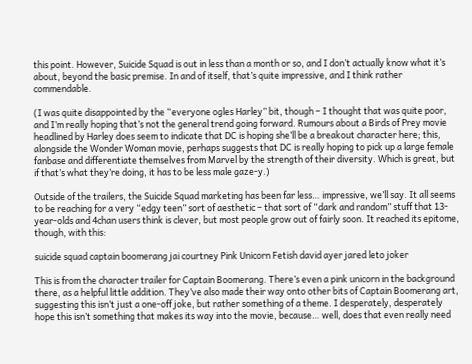this point. However, Suicide Squad is out in less than a month or so, and I don’t actually know what it’s about, beyond the basic premise. In and of itself, that’s quite impressive, and I think rather commendable.

(I was quite disappointed by the “everyone ogles Harley” bit, though – I thought that was quite poor, and I’m really hoping that’s not the general trend going forward. Rumours about a Birds of Prey movie headlined by Harley does seem to indicate that DC is hoping she’ll be a breakout character here; this, alongside the Wonder Woman movie, perhaps suggests that DC is really hoping to pick up a large female fanbase and differentiate themselves from Marvel by the strength of their diversity. Which is great, but if that’s what they’re doing, it has to be less male gaze-y.)

Outside of the trailers, the Suicide Squad marketing has been far less… impressive, we’ll say. It all seems to be reaching for a very “edgy teen” sort of aesthetic – that sort of “dark and random” stuff that 13-year-olds and 4chan users think is clever, but most people grow out of fairly soon. It reached its epitome, though, with this:

suicide squad captain boomerang jai courtney Pink Unicorn Fetish david ayer jared leto joker

This is from the character trailer for Captain Boomerang. There’s even a pink unicorn in the background there, as a helpful little addition. They’ve also made their way onto other bits of Captain Boomerang art, suggesting this isn’t just a one-off joke, but rather something of a theme. I desperately, desperately hope this isn’t something that makes its way into the movie, because… well, does that even really need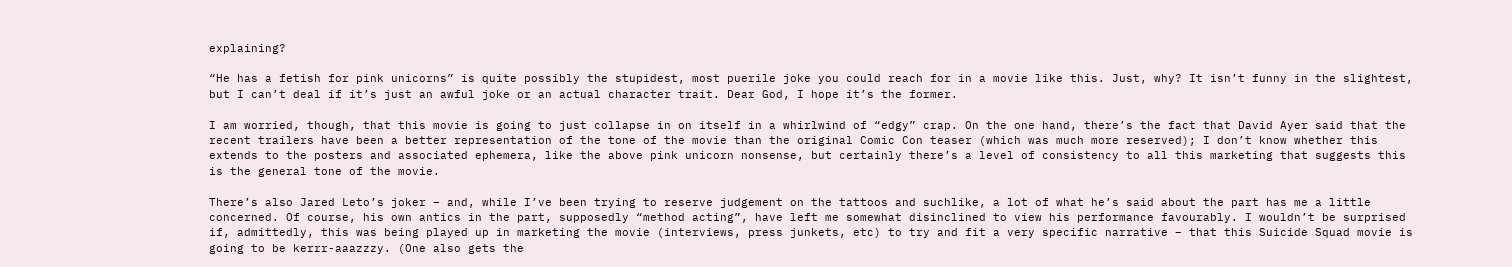explaining?

“He has a fetish for pink unicorns” is quite possibly the stupidest, most puerile joke you could reach for in a movie like this. Just, why? It isn’t funny in the slightest, but I can’t deal if it’s just an awful joke or an actual character trait. Dear God, I hope it’s the former.

I am worried, though, that this movie is going to just collapse in on itself in a whirlwind of “edgy” crap. On the one hand, there’s the fact that David Ayer said that the recent trailers have been a better representation of the tone of the movie than the original Comic Con teaser (which was much more reserved); I don’t know whether this extends to the posters and associated ephemera, like the above pink unicorn nonsense, but certainly there’s a level of consistency to all this marketing that suggests this is the general tone of the movie.

There’s also Jared Leto’s joker – and, while I’ve been trying to reserve judgement on the tattoos and suchlike, a lot of what he’s said about the part has me a little concerned. Of course, his own antics in the part, supposedly “method acting”, have left me somewhat disinclined to view his performance favourably. I wouldn’t be surprised if, admittedly, this was being played up in marketing the movie (interviews, press junkets, etc) to try and fit a very specific narrative – that this Suicide Squad movie is going to be kerrr-aaazzzy. (One also gets the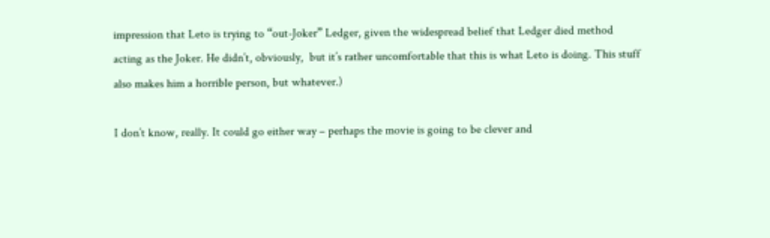impression that Leto is trying to “out-Joker” Ledger, given the widespread belief that Ledger died method acting as the Joker. He didn’t, obviously,  but it’s rather uncomfortable that this is what Leto is doing. This stuff also makes him a horrible person, but whatever.)

I don’t know, really. It could go either way – perhaps the movie is going to be clever and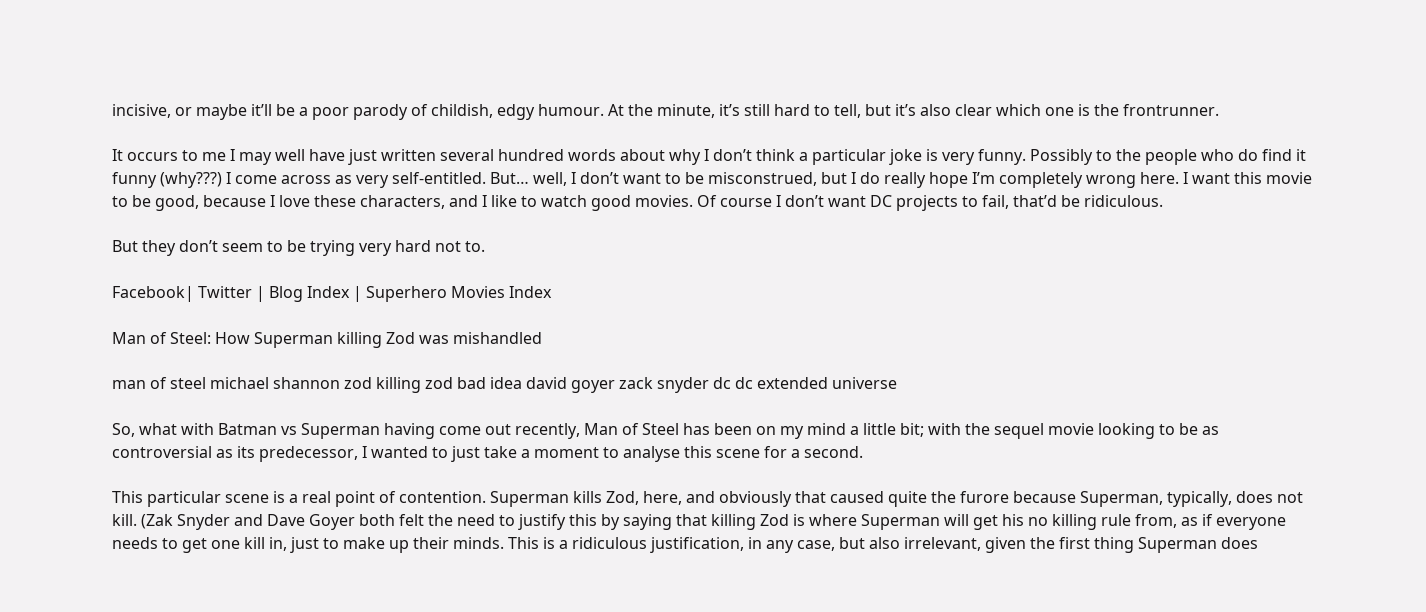incisive, or maybe it’ll be a poor parody of childish, edgy humour. At the minute, it’s still hard to tell, but it’s also clear which one is the frontrunner.

It occurs to me I may well have just written several hundred words about why I don’t think a particular joke is very funny. Possibly to the people who do find it funny (why???) I come across as very self-entitled. But… well, I don’t want to be misconstrued, but I do really hope I’m completely wrong here. I want this movie to be good, because I love these characters, and I like to watch good movies. Of course I don’t want DC projects to fail, that’d be ridiculous.

But they don’t seem to be trying very hard not to.

Facebook| Twitter | Blog Index | Superhero Movies Index

Man of Steel: How Superman killing Zod was mishandled

man of steel michael shannon zod killing zod bad idea david goyer zack snyder dc dc extended universe

So, what with Batman vs Superman having come out recently, Man of Steel has been on my mind a little bit; with the sequel movie looking to be as controversial as its predecessor, I wanted to just take a moment to analyse this scene for a second.

This particular scene is a real point of contention. Superman kills Zod, here, and obviously that caused quite the furore because Superman, typically, does not kill. (Zak Snyder and Dave Goyer both felt the need to justify this by saying that killing Zod is where Superman will get his no killing rule from, as if everyone needs to get one kill in, just to make up their minds. This is a ridiculous justification, in any case, but also irrelevant, given the first thing Superman does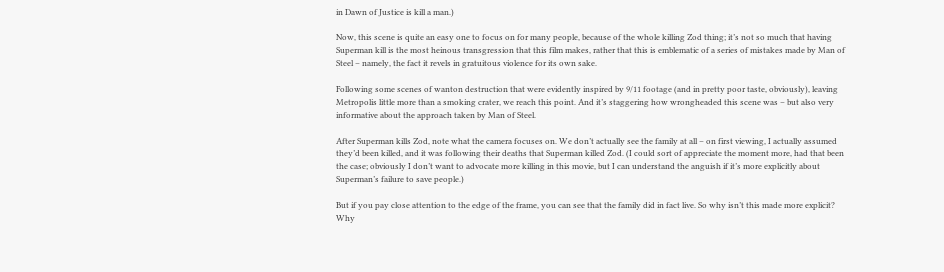in Dawn of Justice is kill a man.)

Now, this scene is quite an easy one to focus on for many people, because of the whole killing Zod thing; it’s not so much that having Superman kill is the most heinous transgression that this film makes, rather that this is emblematic of a series of mistakes made by Man of Steel – namely, the fact it revels in gratuitous violence for its own sake.

Following some scenes of wanton destruction that were evidently inspired by 9/11 footage (and in pretty poor taste, obviously), leaving Metropolis little more than a smoking crater, we reach this point. And it’s staggering how wrongheaded this scene was – but also very informative about the approach taken by Man of Steel.

After Superman kills Zod, note what the camera focuses on. We don’t actually see the family at all – on first viewing, I actually assumed they’d been killed, and it was following their deaths that Superman killed Zod. (I could sort of appreciate the moment more, had that been the case; obviously I don’t want to advocate more killing in this movie, but I can understand the anguish if it’s more explicitly about Superman’s failure to save people.)

But if you pay close attention to the edge of the frame, you can see that the family did in fact live. So why isn’t this made more explicit? Why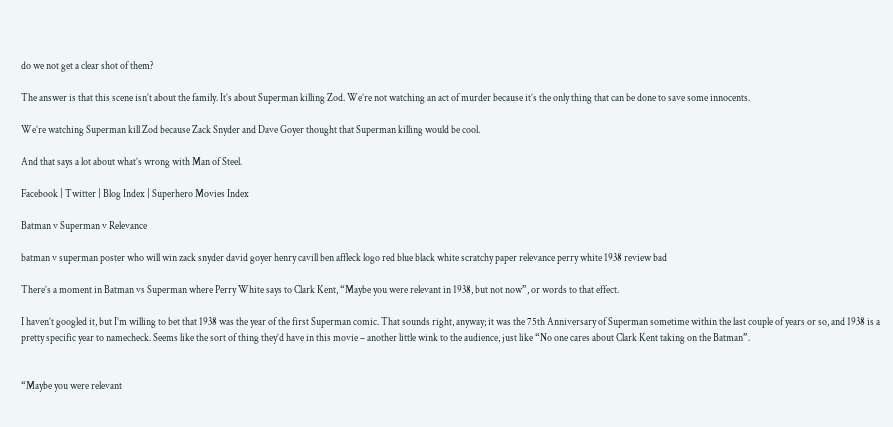do we not get a clear shot of them?

The answer is that this scene isn’t about the family. It’s about Superman killing Zod. We’re not watching an act of murder because it’s the only thing that can be done to save some innocents.

We’re watching Superman kill Zod because Zack Snyder and Dave Goyer thought that Superman killing would be cool.

And that says a lot about what’s wrong with Man of Steel.

Facebook | Twitter | Blog Index | Superhero Movies Index

Batman v Superman v Relevance

batman v superman poster who will win zack snyder david goyer henry cavill ben affleck logo red blue black white scratchy paper relevance perry white 1938 review bad

There’s a moment in Batman vs Superman where Perry White says to Clark Kent, “Maybe you were relevant in 1938, but not now”, or words to that effect.

I haven’t googled it, but I’m willing to bet that 1938 was the year of the first Superman comic. That sounds right, anyway; it was the 75th Anniversary of Superman sometime within the last couple of years or so, and 1938 is a pretty specific year to namecheck. Seems like the sort of thing they’d have in this movie – another little wink to the audience, just like “No one cares about Clark Kent taking on the Batman”.


“Maybe you were relevant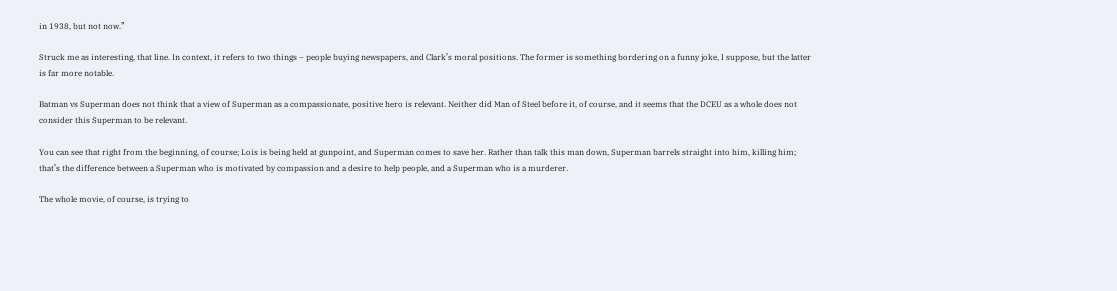in 1938, but not now.”

Struck me as interesting, that line. In context, it refers to two things – people buying newspapers, and Clark’s moral positions. The former is something bordering on a funny joke, I suppose, but the latter is far more notable.

Batman vs Superman does not think that a view of Superman as a compassionate, positive hero is relevant. Neither did Man of Steel before it, of course, and it seems that the DCEU as a whole does not consider this Superman to be relevant.

You can see that right from the beginning, of course; Lois is being held at gunpoint, and Superman comes to save her. Rather than talk this man down, Superman barrels straight into him, killing him; that’s the difference between a Superman who is motivated by compassion and a desire to help people, and a Superman who is a murderer.

The whole movie, of course, is trying to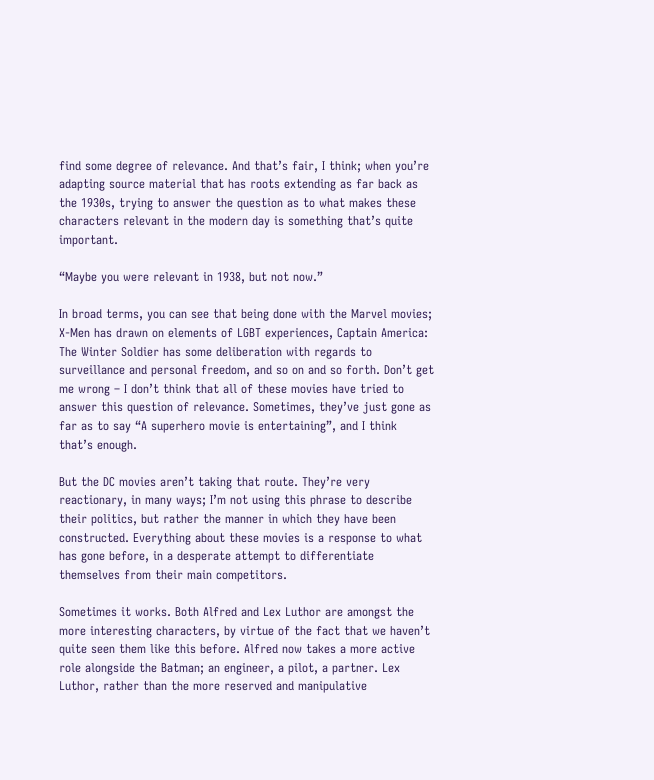find some degree of relevance. And that’s fair, I think; when you’re adapting source material that has roots extending as far back as the 1930s, trying to answer the question as to what makes these characters relevant in the modern day is something that’s quite important.

“Maybe you were relevant in 1938, but not now.”

In broad terms, you can see that being done with the Marvel movies; X-Men has drawn on elements of LGBT experiences, Captain America: The Winter Soldier has some deliberation with regards to surveillance and personal freedom, and so on and so forth. Don’t get me wrong – I don’t think that all of these movies have tried to answer this question of relevance. Sometimes, they’ve just gone as far as to say “A superhero movie is entertaining”, and I think that’s enough.

But the DC movies aren’t taking that route. They’re very reactionary, in many ways; I’m not using this phrase to describe their politics, but rather the manner in which they have been constructed. Everything about these movies is a response to what has gone before, in a desperate attempt to differentiate themselves from their main competitors.

Sometimes it works. Both Alfred and Lex Luthor are amongst the more interesting characters, by virtue of the fact that we haven’t quite seen them like this before. Alfred now takes a more active role alongside the Batman; an engineer, a pilot, a partner. Lex Luthor, rather than the more reserved and manipulative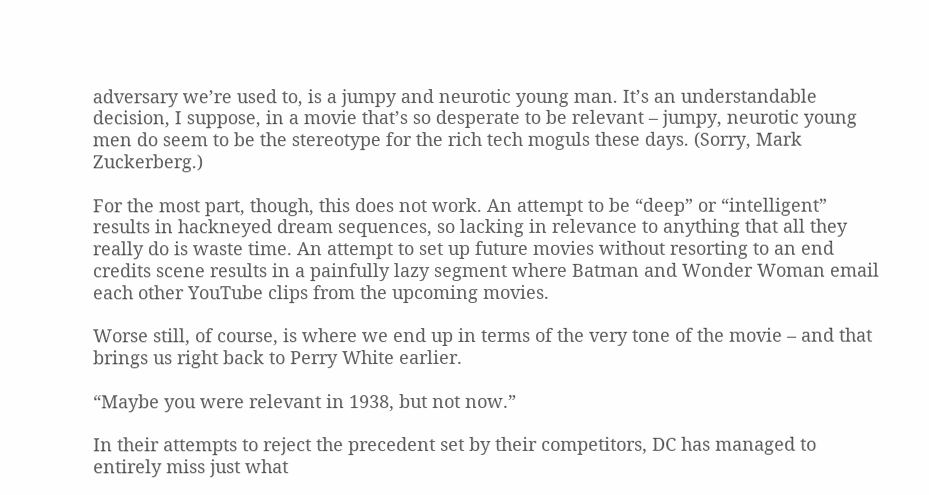adversary we’re used to, is a jumpy and neurotic young man. It’s an understandable decision, I suppose, in a movie that’s so desperate to be relevant – jumpy, neurotic young men do seem to be the stereotype for the rich tech moguls these days. (Sorry, Mark Zuckerberg.)

For the most part, though, this does not work. An attempt to be “deep” or “intelligent” results in hackneyed dream sequences, so lacking in relevance to anything that all they really do is waste time. An attempt to set up future movies without resorting to an end credits scene results in a painfully lazy segment where Batman and Wonder Woman email each other YouTube clips from the upcoming movies.

Worse still, of course, is where we end up in terms of the very tone of the movie – and that brings us right back to Perry White earlier.

“Maybe you were relevant in 1938, but not now.”

In their attempts to reject the precedent set by their competitors, DC has managed to entirely miss just what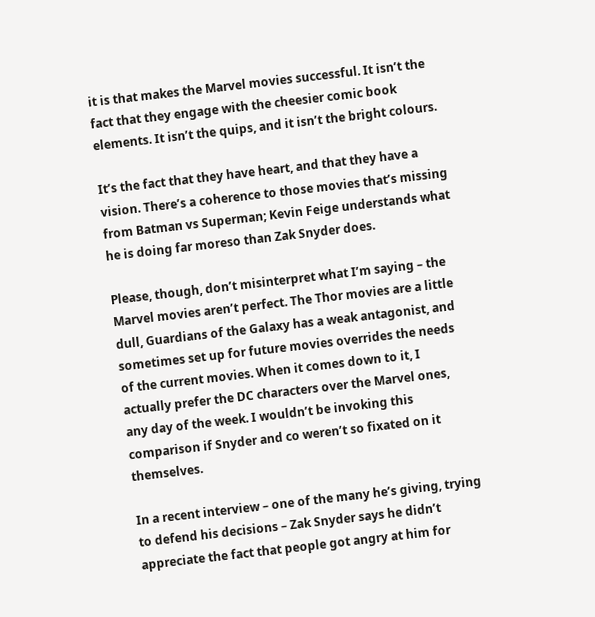it is that makes the Marvel movies successful. It isn’t the fact that they engage with the cheesier comic book elements. It isn’t the quips, and it isn’t the bright colours.

It’s the fact that they have heart, and that they have a vision. There’s a coherence to those movies that’s missing from Batman vs Superman; Kevin Feige understands what he is doing far moreso than Zak Snyder does.

Please, though, don’t misinterpret what I’m saying – the Marvel movies aren’t perfect. The Thor movies are a little dull, Guardians of the Galaxy has a weak antagonist, and sometimes set up for future movies overrides the needs of the current movies. When it comes down to it, I actually prefer the DC characters over the Marvel ones, any day of the week. I wouldn’t be invoking this comparison if Snyder and co weren’t so fixated on it themselves.

In a recent interview – one of the many he’s giving, trying to defend his decisions – Zak Snyder says he didn’t appreciate the fact that people got angry at him for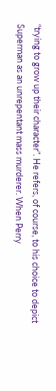“trying to grow up their character”. He refers, of course, to his choice to depict Superman as an unrepentant mass murderer. When Perry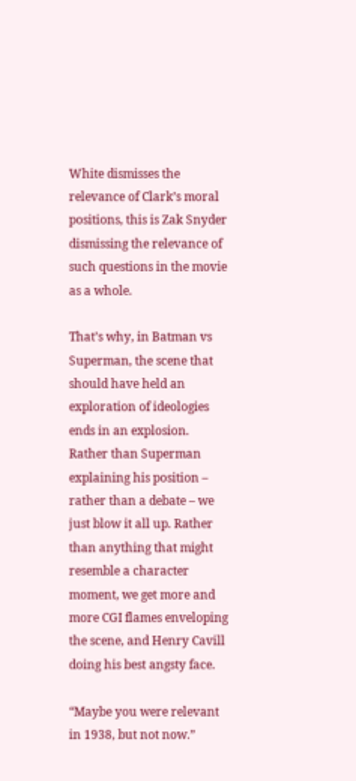White dismisses the relevance of Clark’s moral positions, this is Zak Snyder dismissing the relevance of such questions in the movie as a whole.

That’s why, in Batman vs Superman, the scene that should have held an exploration of ideologies ends in an explosion. Rather than Superman explaining his position – rather than a debate – we just blow it all up. Rather than anything that might resemble a character moment, we get more and more CGI flames enveloping the scene, and Henry Cavill doing his best angsty face.

“Maybe you were relevant in 1938, but not now.”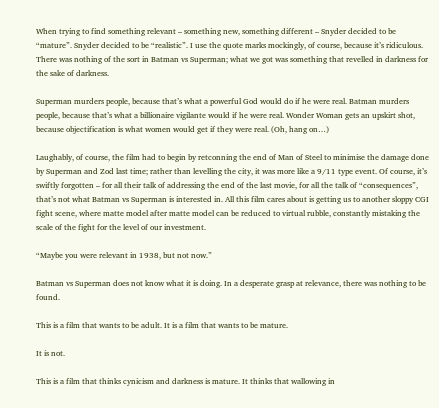When trying to find something relevant – something new, something different – Snyder decided to be “mature”. Snyder decided to be “realistic”. I use the quote marks mockingly, of course, because it’s ridiculous. There was nothing of the sort in Batman vs Superman; what we got was something that revelled in darkness for the sake of darkness.

Superman murders people, because that’s what a powerful God would do if he were real. Batman murders people, because that’s what a billionaire vigilante would if he were real. Wonder Woman gets an upskirt shot, because objectification is what women would get if they were real. (Oh, hang on…)

Laughably, of course, the film had to begin by retconning the end of Man of Steel to minimise the damage done by Superman and Zod last time; rather than levelling the city, it was more like a 9/11 type event. Of course, it’s swiftly forgotten – for all their talk of addressing the end of the last movie, for all the talk of “consequences”, that’s not what Batman vs Superman is interested in. All this film cares about is getting us to another sloppy CGI fight scene, where matte model after matte model can be reduced to virtual rubble, constantly mistaking the scale of the fight for the level of our investment.

“Maybe you were relevant in 1938, but not now.”

Batman vs Superman does not know what it is doing. In a desperate grasp at relevance, there was nothing to be found.

This is a film that wants to be adult. It is a film that wants to be mature.

It is not.

This is a film that thinks cynicism and darkness is mature. It thinks that wallowing in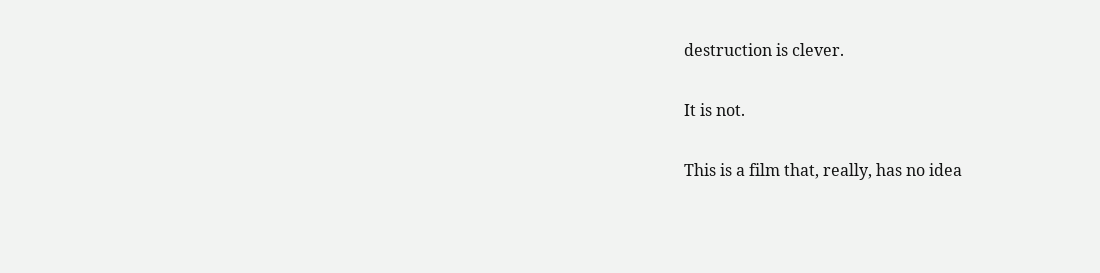destruction is clever.

It is not.

This is a film that, really, has no idea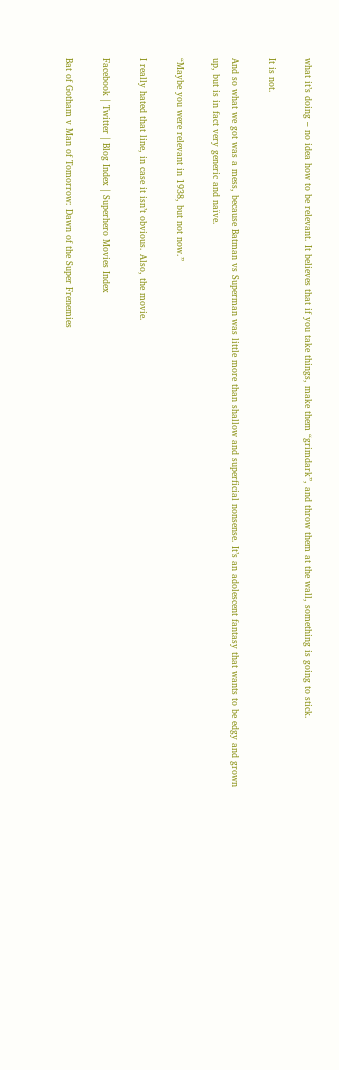what it’s doing – no idea how to be relevant. It believes that if you take things, make them “grimdark”, and throw them at the wall, something is going to stick.

It is not.

And so what we got was a mess, because Batman vs Superman was little more than shallow and superficial nonsense. It’s an adolescent fantasy that wants to be edgy and grown up, but is in fact very generic and naïve.

“Maybe you were relevant in 1938, but not now.”

I really hated that line, in case it isn’t obvious. Also, the movie.

Facebook | Twitter | Blog Index | Superhero Movies Index

Bat of Gotham v Man of Tomorrow: Dawn of the Super Frenemies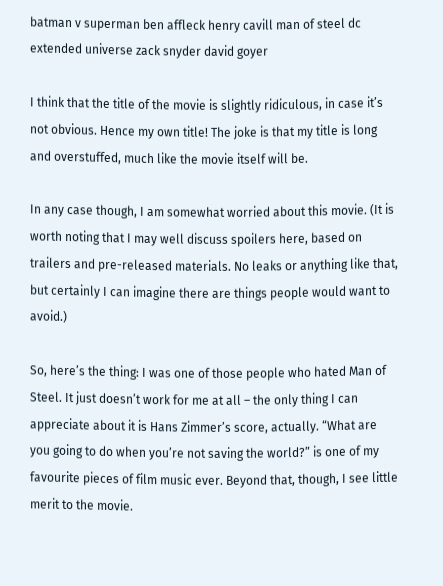batman v superman ben affleck henry cavill man of steel dc extended universe zack snyder david goyer

I think that the title of the movie is slightly ridiculous, in case it’s not obvious. Hence my own title! The joke is that my title is long and overstuffed, much like the movie itself will be.

In any case though, I am somewhat worried about this movie. (It is worth noting that I may well discuss spoilers here, based on trailers and pre-released materials. No leaks or anything like that, but certainly I can imagine there are things people would want to avoid.)

So, here’s the thing: I was one of those people who hated Man of Steel. It just doesn’t work for me at all – the only thing I can appreciate about it is Hans Zimmer’s score, actually. “What are you going to do when you’re not saving the world?” is one of my favourite pieces of film music ever. Beyond that, though, I see little merit to the movie.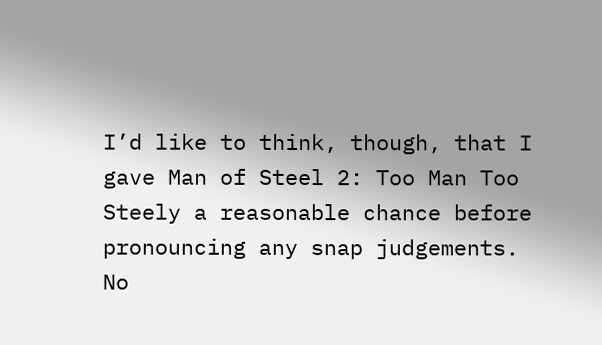I’d like to think, though, that I gave Man of Steel 2: Too Man Too Steely a reasonable chance before pronouncing any snap judgements. No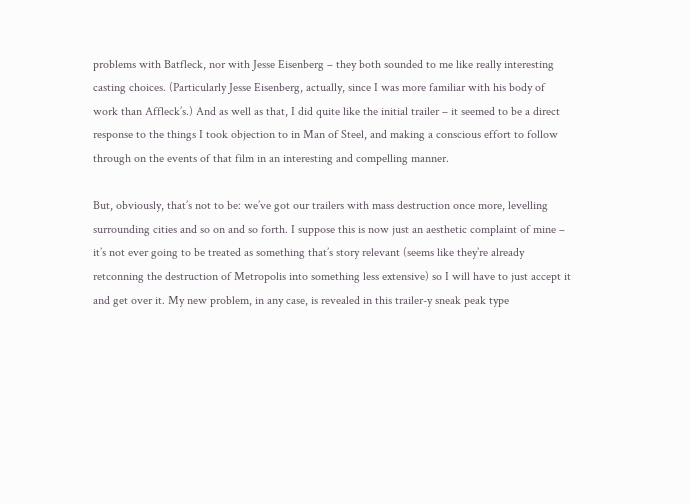problems with Batfleck, nor with Jesse Eisenberg – they both sounded to me like really interesting casting choices. (Particularly Jesse Eisenberg, actually, since I was more familiar with his body of work than Affleck’s.) And as well as that, I did quite like the initial trailer – it seemed to be a direct response to the things I took objection to in Man of Steel, and making a conscious effort to follow through on the events of that film in an interesting and compelling manner.

But, obviously, that’s not to be: we’ve got our trailers with mass destruction once more, levelling surrounding cities and so on and so forth. I suppose this is now just an aesthetic complaint of mine – it’s not ever going to be treated as something that’s story relevant (seems like they’re already retconning the destruction of Metropolis into something less extensive) so I will have to just accept it and get over it. My new problem, in any case, is revealed in this trailer-y sneak peak type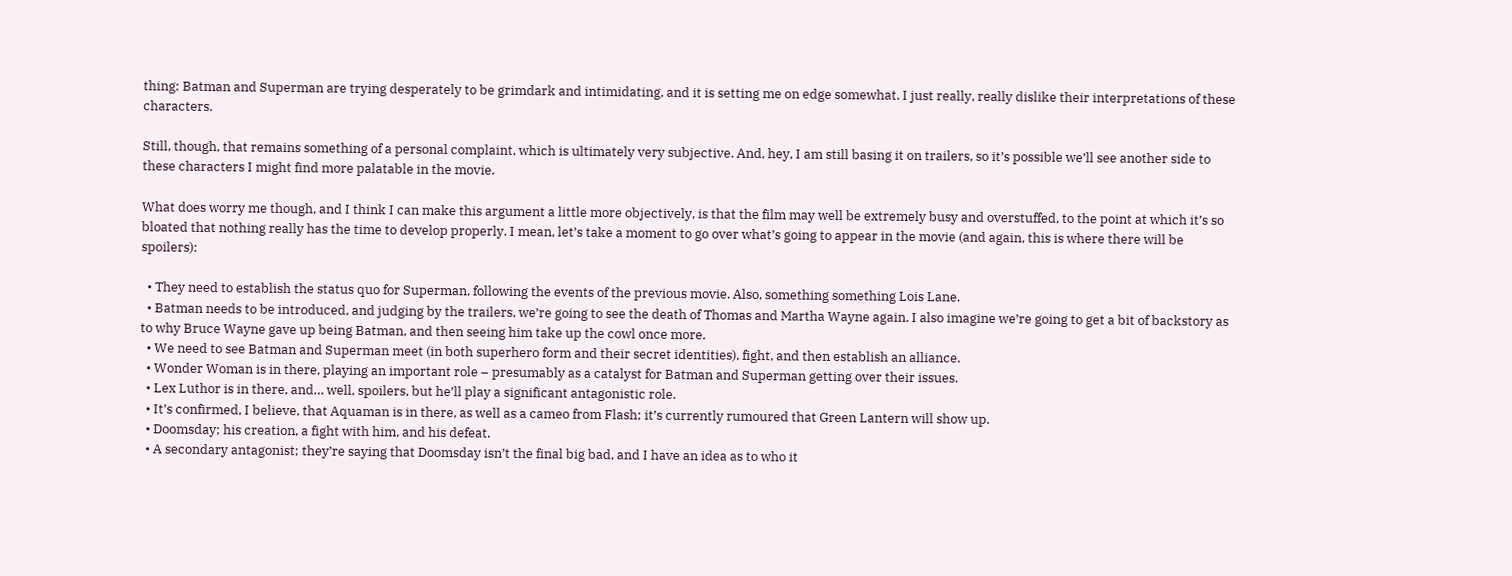thing: Batman and Superman are trying desperately to be grimdark and intimidating, and it is setting me on edge somewhat. I just really, really dislike their interpretations of these characters.

Still, though, that remains something of a personal complaint, which is ultimately very subjective. And, hey, I am still basing it on trailers, so it’s possible we’ll see another side to these characters I might find more palatable in the movie.

What does worry me though, and I think I can make this argument a little more objectively, is that the film may well be extremely busy and overstuffed, to the point at which it’s so bloated that nothing really has the time to develop properly. I mean, let’s take a moment to go over what’s going to appear in the movie (and again, this is where there will be spoilers):

  • They need to establish the status quo for Superman, following the events of the previous movie. Also, something something Lois Lane.
  • Batman needs to be introduced, and judging by the trailers, we’re going to see the death of Thomas and Martha Wayne again. I also imagine we’re going to get a bit of backstory as to why Bruce Wayne gave up being Batman, and then seeing him take up the cowl once more.
  • We need to see Batman and Superman meet (in both superhero form and their secret identities), fight, and then establish an alliance.
  • Wonder Woman is in there, playing an important role – presumably as a catalyst for Batman and Superman getting over their issues.
  • Lex Luthor is in there, and… well, spoilers, but he’ll play a significant antagonistic role.
  • It’s confirmed, I believe, that Aquaman is in there, as well as a cameo from Flash; it’s currently rumoured that Green Lantern will show up.
  • Doomsday; his creation, a fight with him, and his defeat.
  • A secondary antagonist; they’re saying that Doomsday isn’t the final big bad, and I have an idea as to who it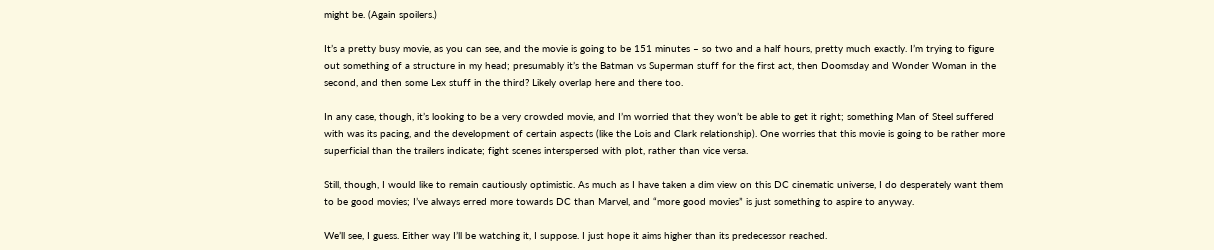might be. (Again spoilers.)

It’s a pretty busy movie, as you can see, and the movie is going to be 151 minutes – so two and a half hours, pretty much exactly. I’m trying to figure out something of a structure in my head; presumably it’s the Batman vs Superman stuff for the first act, then Doomsday and Wonder Woman in the second, and then some Lex stuff in the third? Likely overlap here and there too.

In any case, though, it’s looking to be a very crowded movie, and I’m worried that they won’t be able to get it right; something Man of Steel suffered with was its pacing, and the development of certain aspects (like the Lois and Clark relationship). One worries that this movie is going to be rather more superficial than the trailers indicate; fight scenes interspersed with plot, rather than vice versa.

Still, though, I would like to remain cautiously optimistic. As much as I have taken a dim view on this DC cinematic universe, I do desperately want them to be good movies; I’ve always erred more towards DC than Marvel, and “more good movies” is just something to aspire to anyway.

We’ll see, I guess. Either way I’ll be watching it, I suppose. I just hope it aims higher than its predecessor reached.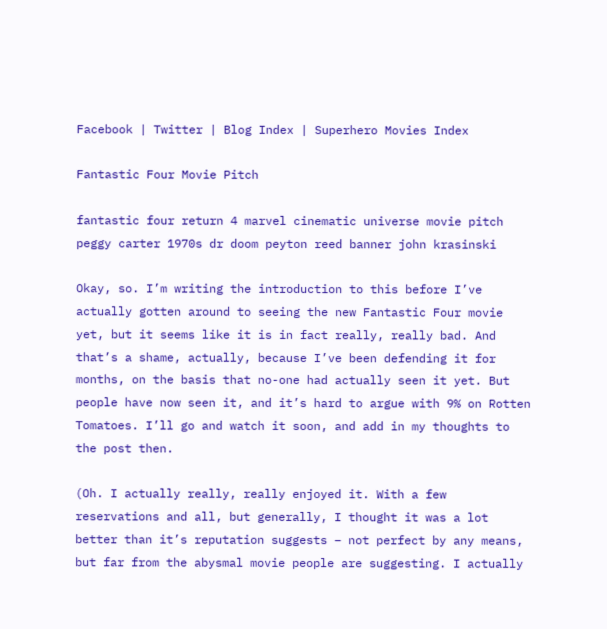Facebook | Twitter | Blog Index | Superhero Movies Index

Fantastic Four Movie Pitch

fantastic four return 4 marvel cinematic universe movie pitch peggy carter 1970s dr doom peyton reed banner john krasinski

Okay, so. I’m writing the introduction to this before I’ve actually gotten around to seeing the new Fantastic Four movie yet, but it seems like it is in fact really, really bad. And that’s a shame, actually, because I’ve been defending it for months, on the basis that no-one had actually seen it yet. But people have now seen it, and it’s hard to argue with 9% on Rotten Tomatoes. I’ll go and watch it soon, and add in my thoughts to the post then.

(Oh. I actually really, really enjoyed it. With a few reservations and all, but generally, I thought it was a lot better than it’s reputation suggests – not perfect by any means, but far from the abysmal movie people are suggesting. I actually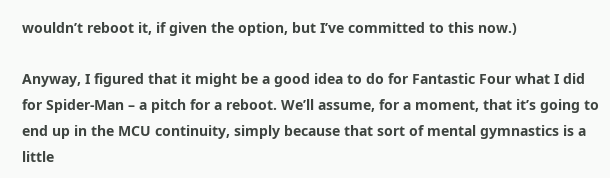wouldn’t reboot it, if given the option, but I’ve committed to this now.)

Anyway, I figured that it might be a good idea to do for Fantastic Four what I did for Spider-Man – a pitch for a reboot. We’ll assume, for a moment, that it’s going to end up in the MCU continuity, simply because that sort of mental gymnastics is a little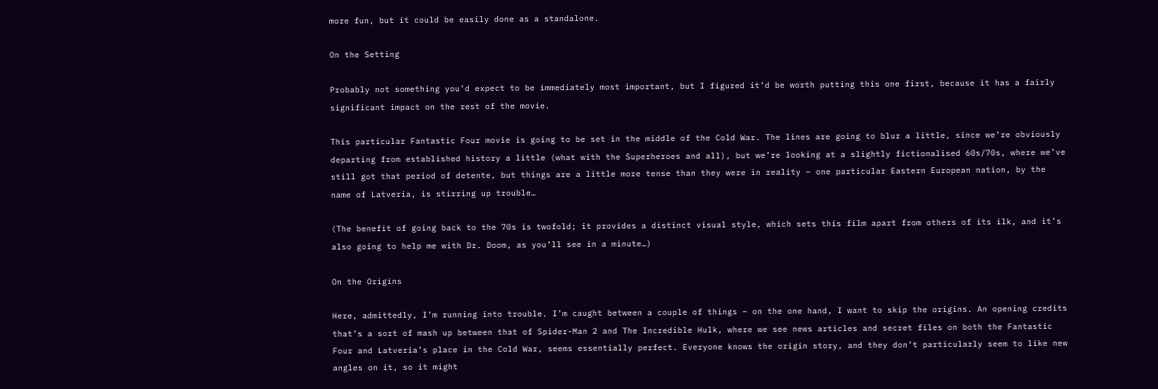more fun, but it could be easily done as a standalone.

On the Setting

Probably not something you’d expect to be immediately most important, but I figured it’d be worth putting this one first, because it has a fairly significant impact on the rest of the movie.

This particular Fantastic Four movie is going to be set in the middle of the Cold War. The lines are going to blur a little, since we’re obviously departing from established history a little (what with the Superheroes and all), but we’re looking at a slightly fictionalised 60s/70s, where we’ve still got that period of detente, but things are a little more tense than they were in reality – one particular Eastern European nation, by the name of Latveria, is stirring up trouble…

(The benefit of going back to the 70s is twofold; it provides a distinct visual style, which sets this film apart from others of its ilk, and it’s also going to help me with Dr. Doom, as you’ll see in a minute…)

On the Origins

Here, admittedly, I’m running into trouble. I’m caught between a couple of things – on the one hand, I want to skip the origins. An opening credits that’s a sort of mash up between that of Spider-Man 2 and The Incredible Hulk, where we see news articles and secret files on both the Fantastic Four and Latveria’s place in the Cold War, seems essentially perfect. Everyone knows the origin story, and they don’t particularly seem to like new angles on it, so it might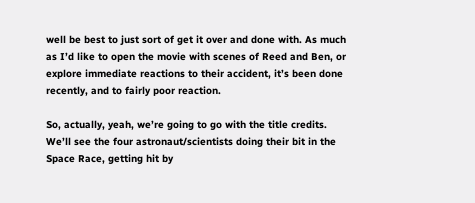well be best to just sort of get it over and done with. As much as I’d like to open the movie with scenes of Reed and Ben, or explore immediate reactions to their accident, it’s been done recently, and to fairly poor reaction.

So, actually, yeah, we’re going to go with the title credits. We’ll see the four astronaut/scientists doing their bit in the Space Race, getting hit by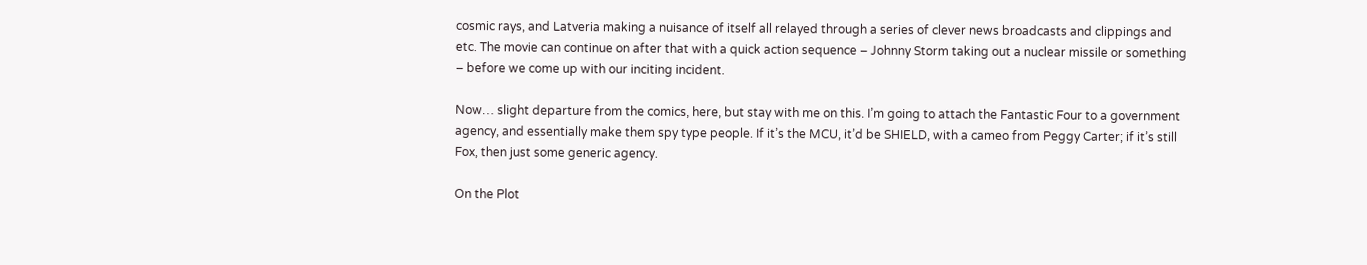cosmic rays, and Latveria making a nuisance of itself all relayed through a series of clever news broadcasts and clippings and etc. The movie can continue on after that with a quick action sequence – Johnny Storm taking out a nuclear missile or something – before we come up with our inciting incident.

Now… slight departure from the comics, here, but stay with me on this. I’m going to attach the Fantastic Four to a government agency, and essentially make them spy type people. If it’s the MCU, it’d be SHIELD, with a cameo from Peggy Carter; if it’s still Fox, then just some generic agency.

On the Plot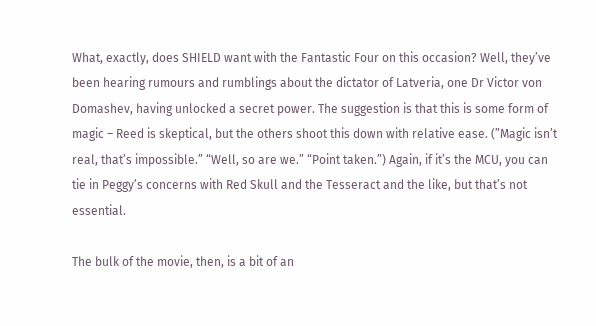What, exactly, does SHIELD want with the Fantastic Four on this occasion? Well, they’ve been hearing rumours and rumblings about the dictator of Latveria, one Dr Victor von Domashev, having unlocked a secret power. The suggestion is that this is some form of magic – Reed is skeptical, but the others shoot this down with relative ease. (”Magic isn’t real, that’s impossible.” “Well, so are we.” “Point taken.”) Again, if it’s the MCU, you can tie in Peggy’s concerns with Red Skull and the Tesseract and the like, but that’s not essential.

The bulk of the movie, then, is a bit of an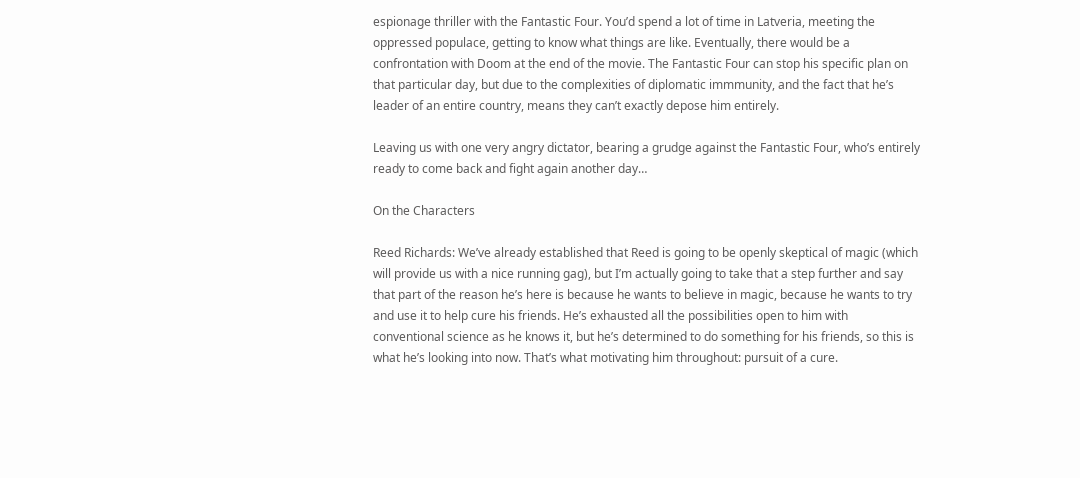espionage thriller with the Fantastic Four. You’d spend a lot of time in Latveria, meeting the oppressed populace, getting to know what things are like. Eventually, there would be a confrontation with Doom at the end of the movie. The Fantastic Four can stop his specific plan on that particular day, but due to the complexities of diplomatic immmunity, and the fact that he’s leader of an entire country, means they can’t exactly depose him entirely.

Leaving us with one very angry dictator, bearing a grudge against the Fantastic Four, who’s entirely ready to come back and fight again another day…

On the Characters

Reed Richards: We’ve already established that Reed is going to be openly skeptical of magic (which will provide us with a nice running gag), but I’m actually going to take that a step further and say that part of the reason he’s here is because he wants to believe in magic, because he wants to try and use it to help cure his friends. He’s exhausted all the possibilities open to him with conventional science as he knows it, but he’s determined to do something for his friends, so this is what he’s looking into now. That’s what motivating him throughout: pursuit of a cure.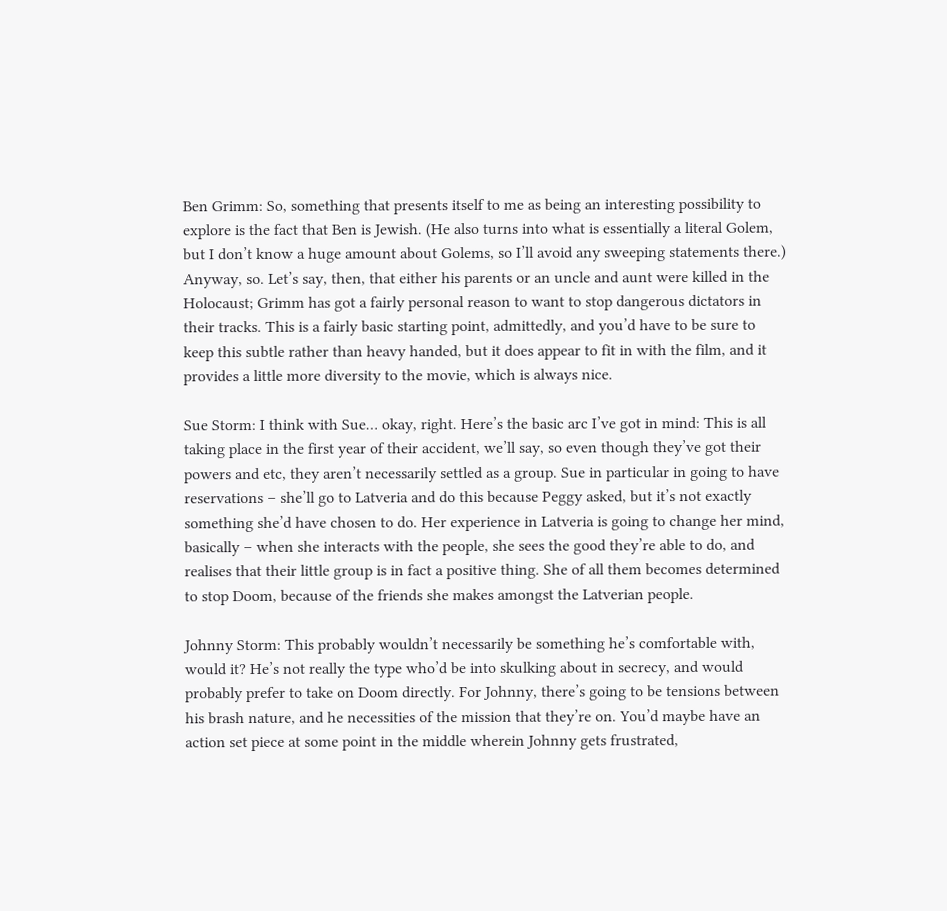Ben Grimm: So, something that presents itself to me as being an interesting possibility to explore is the fact that Ben is Jewish. (He also turns into what is essentially a literal Golem, but I don’t know a huge amount about Golems, so I’ll avoid any sweeping statements there.) Anyway, so. Let’s say, then, that either his parents or an uncle and aunt were killed in the Holocaust; Grimm has got a fairly personal reason to want to stop dangerous dictators in their tracks. This is a fairly basic starting point, admittedly, and you’d have to be sure to keep this subtle rather than heavy handed, but it does appear to fit in with the film, and it provides a little more diversity to the movie, which is always nice.

Sue Storm: I think with Sue… okay, right. Here’s the basic arc I’ve got in mind: This is all taking place in the first year of their accident, we’ll say, so even though they’ve got their powers and etc, they aren’t necessarily settled as a group. Sue in particular in going to have reservations – she’ll go to Latveria and do this because Peggy asked, but it’s not exactly something she’d have chosen to do. Her experience in Latveria is going to change her mind, basically – when she interacts with the people, she sees the good they’re able to do, and realises that their little group is in fact a positive thing. She of all them becomes determined to stop Doom, because of the friends she makes amongst the Latverian people.

Johnny Storm: This probably wouldn’t necessarily be something he’s comfortable with, would it? He’s not really the type who’d be into skulking about in secrecy, and would probably prefer to take on Doom directly. For Johnny, there’s going to be tensions between his brash nature, and he necessities of the mission that they’re on. You’d maybe have an action set piece at some point in the middle wherein Johnny gets frustrated,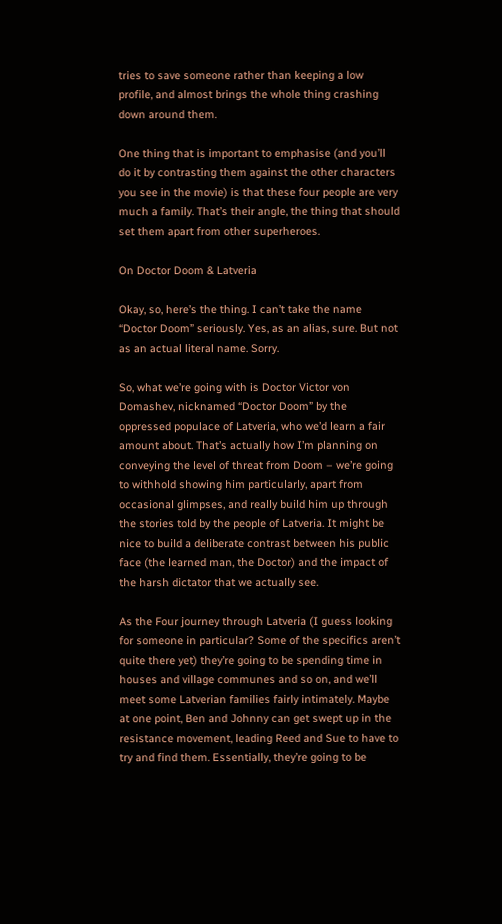tries to save someone rather than keeping a low profile, and almost brings the whole thing crashing down around them.

One thing that is important to emphasise (and you’ll do it by contrasting them against the other characters you see in the movie) is that these four people are very much a family. That’s their angle, the thing that should set them apart from other superheroes.

On Doctor Doom & Latveria

Okay, so, here’s the thing. I can’t take the name “Doctor Doom” seriously. Yes, as an alias, sure. But not as an actual literal name. Sorry.

So, what we’re going with is Doctor Victor von Domashev, nicknamed “Doctor Doom” by the oppressed populace of Latveria, who we’d learn a fair amount about. That’s actually how I’m planning on conveying the level of threat from Doom – we’re going to withhold showing him particularly, apart from occasional glimpses, and really build him up through the stories told by the people of Latveria. It might be nice to build a deliberate contrast between his public face (the learned man, the Doctor) and the impact of the harsh dictator that we actually see.

As the Four journey through Latveria (I guess looking for someone in particular? Some of the specifics aren’t quite there yet) they’re going to be spending time in houses and village communes and so on, and we’ll meet some Latverian families fairly intimately. Maybe at one point, Ben and Johnny can get swept up in the resistance movement, leading Reed and Sue to have to try and find them. Essentially, they’re going to be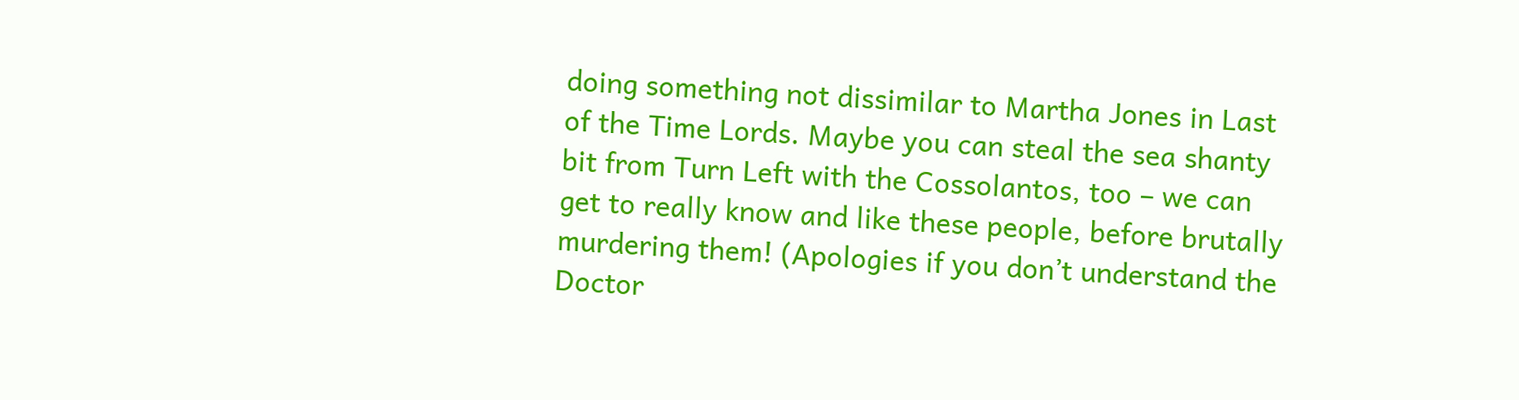doing something not dissimilar to Martha Jones in Last of the Time Lords. Maybe you can steal the sea shanty bit from Turn Left with the Cossolantos, too – we can get to really know and like these people, before brutally murdering them! (Apologies if you don’t understand the Doctor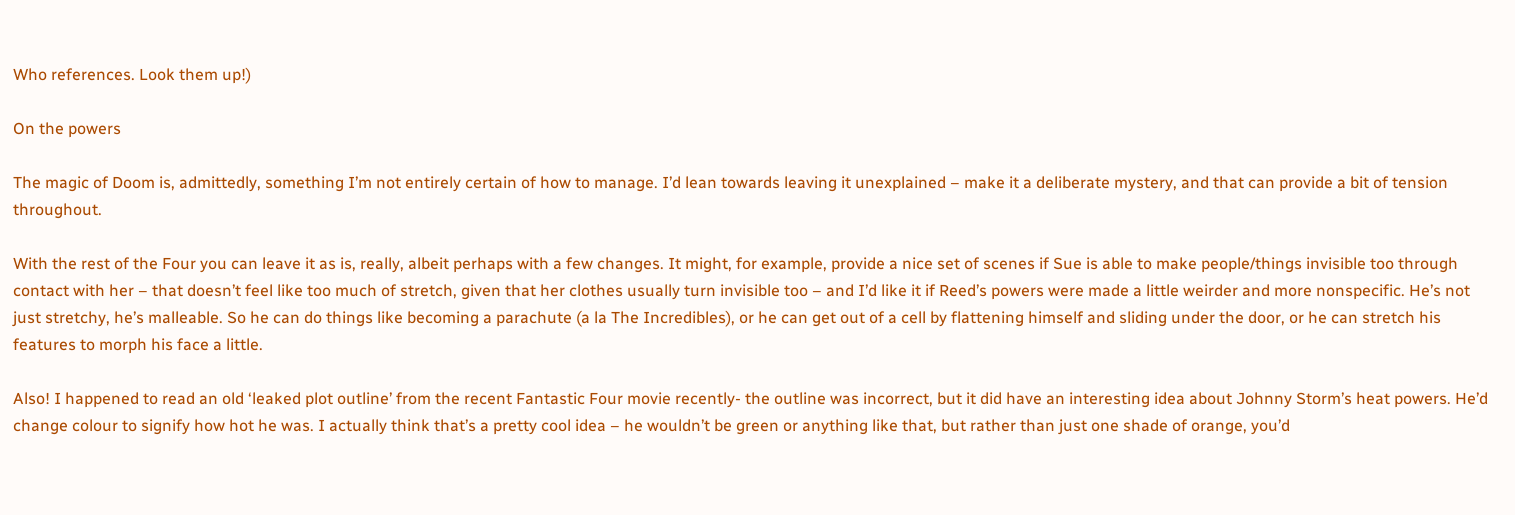Who references. Look them up!)

On the powers

The magic of Doom is, admittedly, something I’m not entirely certain of how to manage. I’d lean towards leaving it unexplained – make it a deliberate mystery, and that can provide a bit of tension throughout.

With the rest of the Four you can leave it as is, really, albeit perhaps with a few changes. It might, for example, provide a nice set of scenes if Sue is able to make people/things invisible too through contact with her – that doesn’t feel like too much of stretch, given that her clothes usually turn invisible too – and I’d like it if Reed’s powers were made a little weirder and more nonspecific. He’s not just stretchy, he’s malleable. So he can do things like becoming a parachute (a la The Incredibles), or he can get out of a cell by flattening himself and sliding under the door, or he can stretch his features to morph his face a little.

Also! I happened to read an old ‘leaked plot outline’ from the recent Fantastic Four movie recently- the outline was incorrect, but it did have an interesting idea about Johnny Storm’s heat powers. He’d change colour to signify how hot he was. I actually think that’s a pretty cool idea – he wouldn’t be green or anything like that, but rather than just one shade of orange, you’d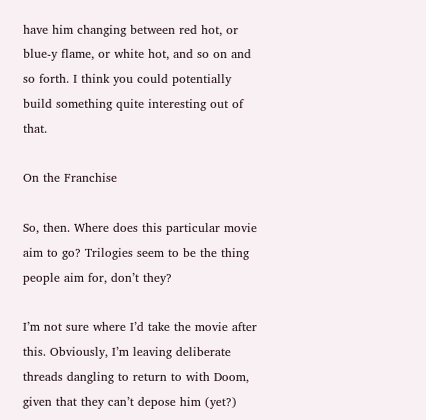have him changing between red hot, or blue-y flame, or white hot, and so on and so forth. I think you could potentially build something quite interesting out of that.

On the Franchise

So, then. Where does this particular movie aim to go? Trilogies seem to be the thing people aim for, don’t they?

I’m not sure where I’d take the movie after this. Obviously, I’m leaving deliberate threads dangling to return to with Doom, given that they can’t depose him (yet?)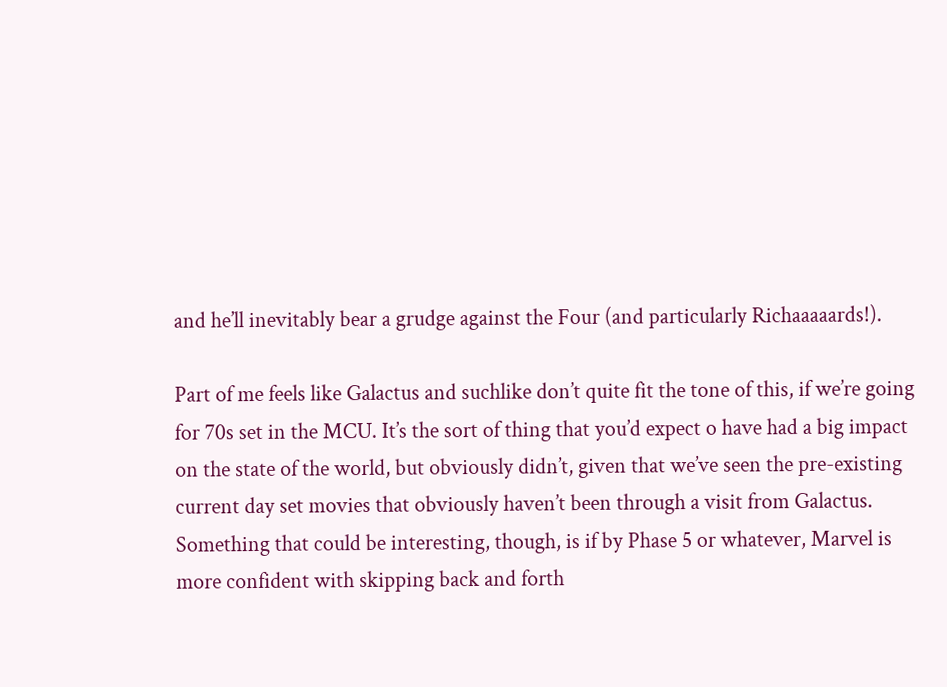and he’ll inevitably bear a grudge against the Four (and particularly Richaaaaards!).

Part of me feels like Galactus and suchlike don’t quite fit the tone of this, if we’re going for 70s set in the MCU. It’s the sort of thing that you’d expect o have had a big impact on the state of the world, but obviously didn’t, given that we’ve seen the pre-existing current day set movies that obviously haven’t been through a visit from Galactus. Something that could be interesting, though, is if by Phase 5 or whatever, Marvel is more confident with skipping back and forth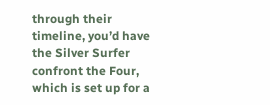through their timeline, you’d have the Silver Surfer confront the Four, which is set up for a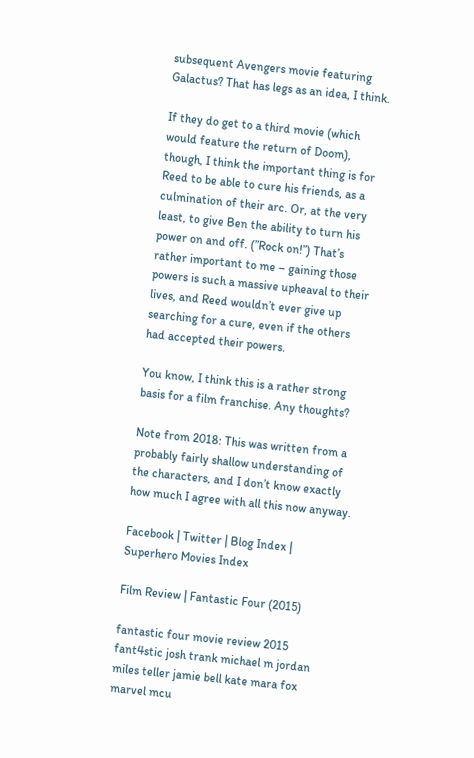subsequent Avengers movie featuring Galactus? That has legs as an idea, I think.

If they do get to a third movie (which would feature the return of Doom), though, I think the important thing is for Reed to be able to cure his friends, as a culmination of their arc. Or, at the very least, to give Ben the ability to turn his power on and off. (”Rock on!”) That’s rather important to me – gaining those powers is such a massive upheaval to their lives, and Reed wouldn’t ever give up searching for a cure, even if the others had accepted their powers.

You know, I think this is a rather strong basis for a film franchise. Any thoughts?

Note from 2018: This was written from a probably fairly shallow understanding of the characters, and I don’t know exactly how much I agree with all this now anyway.

Facebook | Twitter | Blog Index | Superhero Movies Index

Film Review | Fantastic Four (2015)

fantastic four movie review 2015 fant4stic josh trank michael m jordan miles teller jamie bell kate mara fox marvel mcu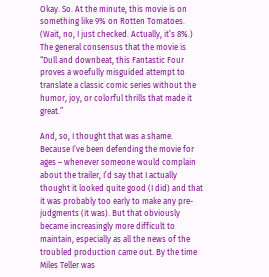Okay. So. At the minute, this movie is on something like 9% on Rotten Tomatoes. (Wait, no, I just checked. Actually, it’s 8%.) The general consensus that the movie is “Dull and downbeat, this Fantastic Four proves a woefully misguided attempt to translate a classic comic series without the humor, joy, or colorful thrills that made it great.”

And, so, I thought that was a shame. Because I’ve been defending the movie for ages – whenever someone would complain about the trailer, I’d say that I actually thought it looked quite good (I did) and that it was probably too early to make any pre-judgments (it was). But that obviously became increasingly more difficult to maintain, especially as all the news of the troubled production came out. By the time Miles Teller was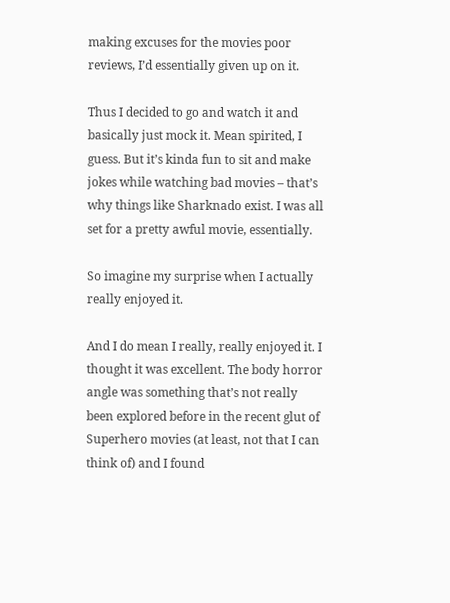making excuses for the movies poor reviews, I’d essentially given up on it.

Thus I decided to go and watch it and basically just mock it. Mean spirited, I guess. But it’s kinda fun to sit and make jokes while watching bad movies – that’s why things like Sharknado exist. I was all set for a pretty awful movie, essentially.

So imagine my surprise when I actually really enjoyed it.

And I do mean I really, really enjoyed it. I thought it was excellent. The body horror angle was something that’s not really been explored before in the recent glut of Superhero movies (at least, not that I can think of) and I found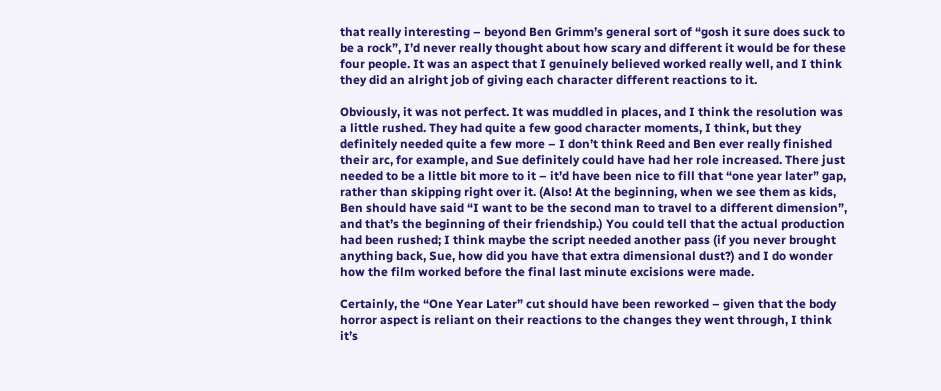that really interesting – beyond Ben Grimm’s general sort of “gosh it sure does suck to be a rock”, I’d never really thought about how scary and different it would be for these four people. It was an aspect that I genuinely believed worked really well, and I think they did an alright job of giving each character different reactions to it.

Obviously, it was not perfect. It was muddled in places, and I think the resolution was a little rushed. They had quite a few good character moments, I think, but they definitely needed quite a few more – I don’t think Reed and Ben ever really finished their arc, for example, and Sue definitely could have had her role increased. There just needed to be a little bit more to it – it’d have been nice to fill that “one year later” gap, rather than skipping right over it. (Also! At the beginning, when we see them as kids, Ben should have said “I want to be the second man to travel to a different dimension”, and that’s the beginning of their friendship.) You could tell that the actual production had been rushed; I think maybe the script needed another pass (if you never brought anything back, Sue, how did you have that extra dimensional dust?) and I do wonder how the film worked before the final last minute excisions were made.

Certainly, the “One Year Later” cut should have been reworked – given that the body horror aspect is reliant on their reactions to the changes they went through, I think it’s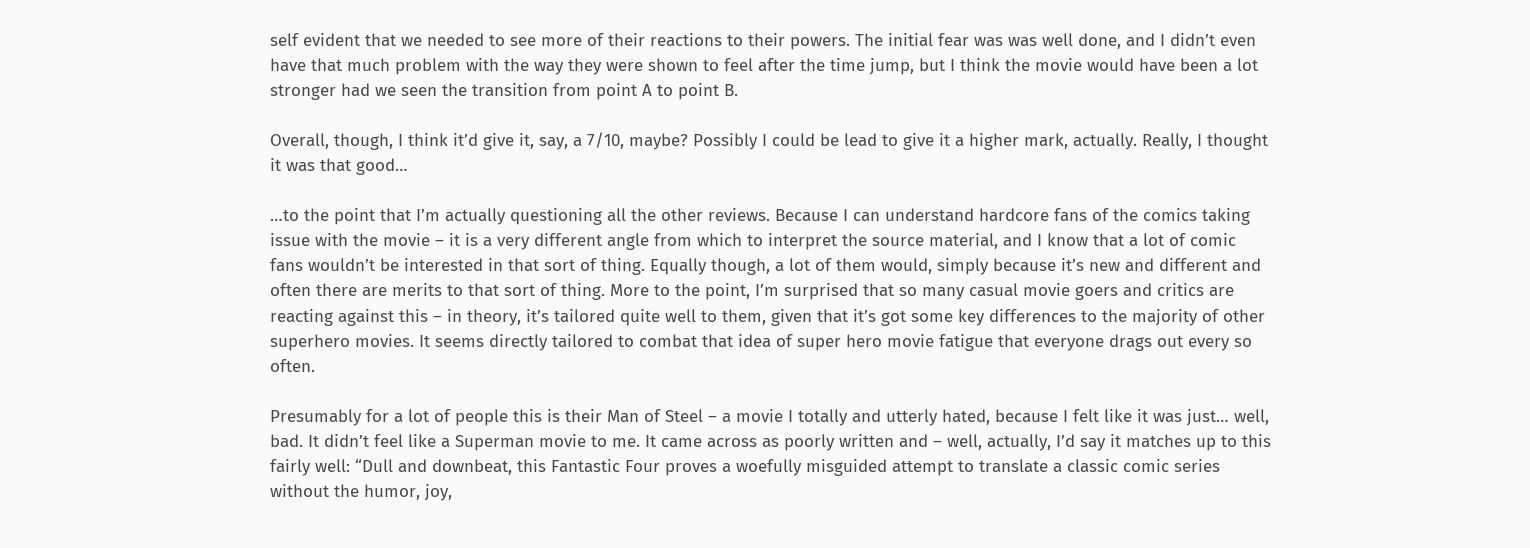self evident that we needed to see more of their reactions to their powers. The initial fear was was well done, and I didn’t even have that much problem with the way they were shown to feel after the time jump, but I think the movie would have been a lot stronger had we seen the transition from point A to point B.

Overall, though, I think it’d give it, say, a 7/10, maybe? Possibly I could be lead to give it a higher mark, actually. Really, I thought it was that good…

…to the point that I’m actually questioning all the other reviews. Because I can understand hardcore fans of the comics taking issue with the movie – it is a very different angle from which to interpret the source material, and I know that a lot of comic fans wouldn’t be interested in that sort of thing. Equally though, a lot of them would, simply because it’s new and different and often there are merits to that sort of thing. More to the point, I’m surprised that so many casual movie goers and critics are reacting against this – in theory, it’s tailored quite well to them, given that it’s got some key differences to the majority of other superhero movies. It seems directly tailored to combat that idea of super hero movie fatigue that everyone drags out every so often.

Presumably for a lot of people this is their Man of Steel – a movie I totally and utterly hated, because I felt like it was just… well, bad. It didn’t feel like a Superman movie to me. It came across as poorly written and – well, actually, I’d say it matches up to this fairly well: “Dull and downbeat, this Fantastic Four proves a woefully misguided attempt to translate a classic comic series without the humor, joy,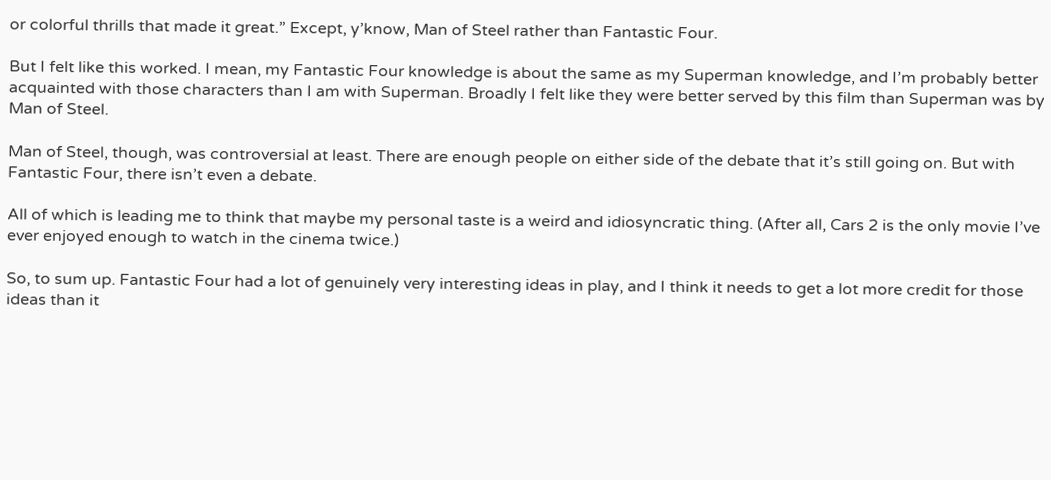or colorful thrills that made it great.” Except, y’know, Man of Steel rather than Fantastic Four.

But I felt like this worked. I mean, my Fantastic Four knowledge is about the same as my Superman knowledge, and I’m probably better acquainted with those characters than I am with Superman. Broadly I felt like they were better served by this film than Superman was by Man of Steel.

Man of Steel, though, was controversial at least. There are enough people on either side of the debate that it’s still going on. But with Fantastic Four, there isn’t even a debate.

All of which is leading me to think that maybe my personal taste is a weird and idiosyncratic thing. (After all, Cars 2 is the only movie I’ve ever enjoyed enough to watch in the cinema twice.)

So, to sum up. Fantastic Four had a lot of genuinely very interesting ideas in play, and I think it needs to get a lot more credit for those ideas than it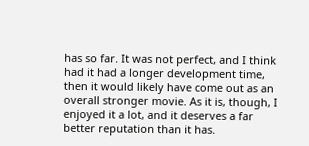has so far. It was not perfect, and I think had it had a longer development time, then it would likely have come out as an overall stronger movie. As it is, though, I enjoyed it a lot, and it deserves a far better reputation than it has.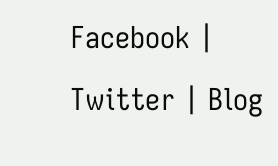Facebook | Twitter | Blog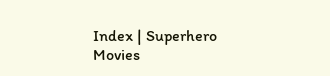Index | Superhero Movies